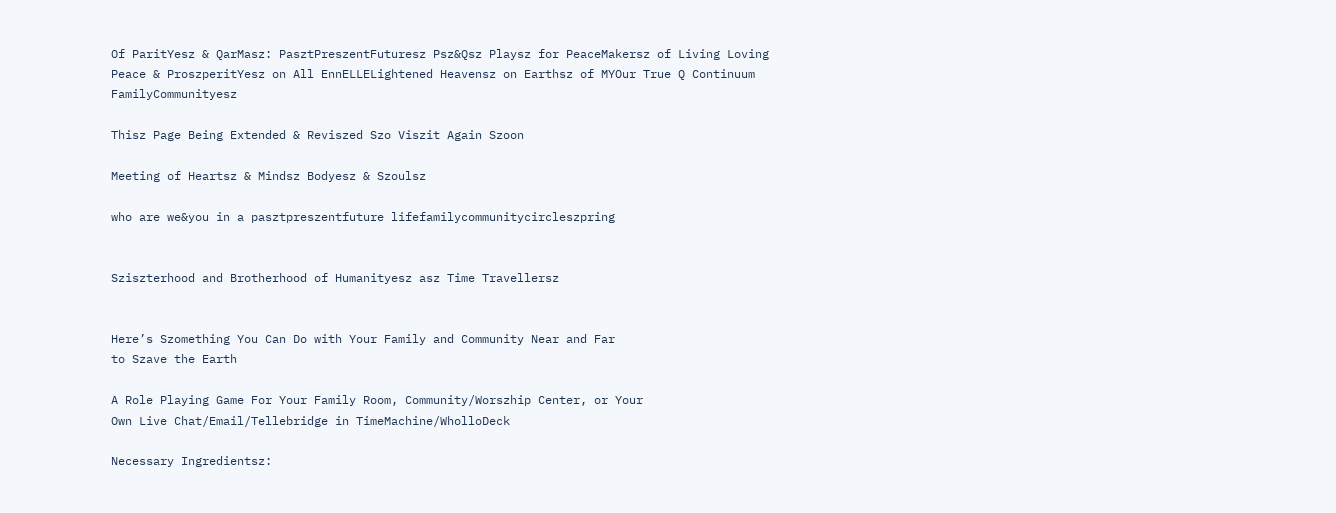Of ParitYesz & QarMasz: PasztPreszentFuturesz Psz&Qsz Playsz for PeaceMakersz of Living Loving Peace & ProszperitYesz on All EnnELLELightened Heavensz on Earthsz of MYOur True Q Continuum FamilyCommunityesz

Thisz Page Being Extended & Reviszed Szo Viszit Again Szoon

Meeting of Heartsz & Mindsz Bodyesz & Szoulsz

who are we&you in a pasztpreszentfuture lifefamilycommunitycircleszpring


Sziszterhood and Brotherhood of Humanityesz asz Time Travellersz


Here’s Szomething You Can Do with Your Family and Community Near and Far
to Szave the Earth

A Role Playing Game For Your Family Room, Community/Worszhip Center, or Your
Own Live Chat/Email/Tellebridge in TimeMachine/WholloDeck

Necessary Ingredientsz: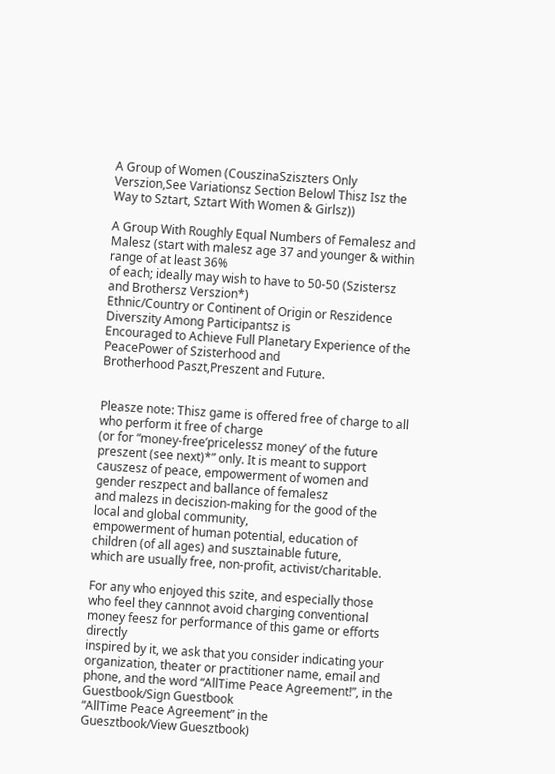A Group of Women (CouszinaSziszters Only Verszion,See Variationsz Section Belowl Thisz Isz the Way to Sztart, Sztart With Women & Girlsz))

A Group With Roughly Equal Numbers of Femalesz and Malesz (start with malesz age 37 and younger & within range of at least 36%
of each; ideally may wish to have to 50-50 (Szistersz and Brothersz Verszion*)
Ethnic/Country or Continent of Origin or Reszidence Diverszity Among Participantsz is
Encouraged to Achieve Full Planetary Experience of the PeacePower of Szisterhood and
Brotherhood Paszt,Preszent and Future.


Pleasze note: Thisz game is offered free of charge to all who perform it free of charge
(or for “money-free’pricelessz money’ of the future preszent (see next)*” only. It is meant to support
causzesz of peace, empowerment of women and gender reszpect and ballance of femalesz
and malezs in deciszion-making for the good of the local and global community,
empowerment of human potential, education of children (of all ages) and susztainable future,
which are usually free, non-profit, activist/charitable.

For any who enjoyed this szite, and especially those who feel they cannnot avoid charging conventional money feesz for performance of this game or efforts directly
inspired by it, we ask that you consider indicating your organization, theater or practitioner name, email and
phone, and the word “AllTime Peace Agreement!”, in the
Guestbook/Sign Guestbook
“AllTime Peace Agreement” in the
Guesztbook/View Guesztbook)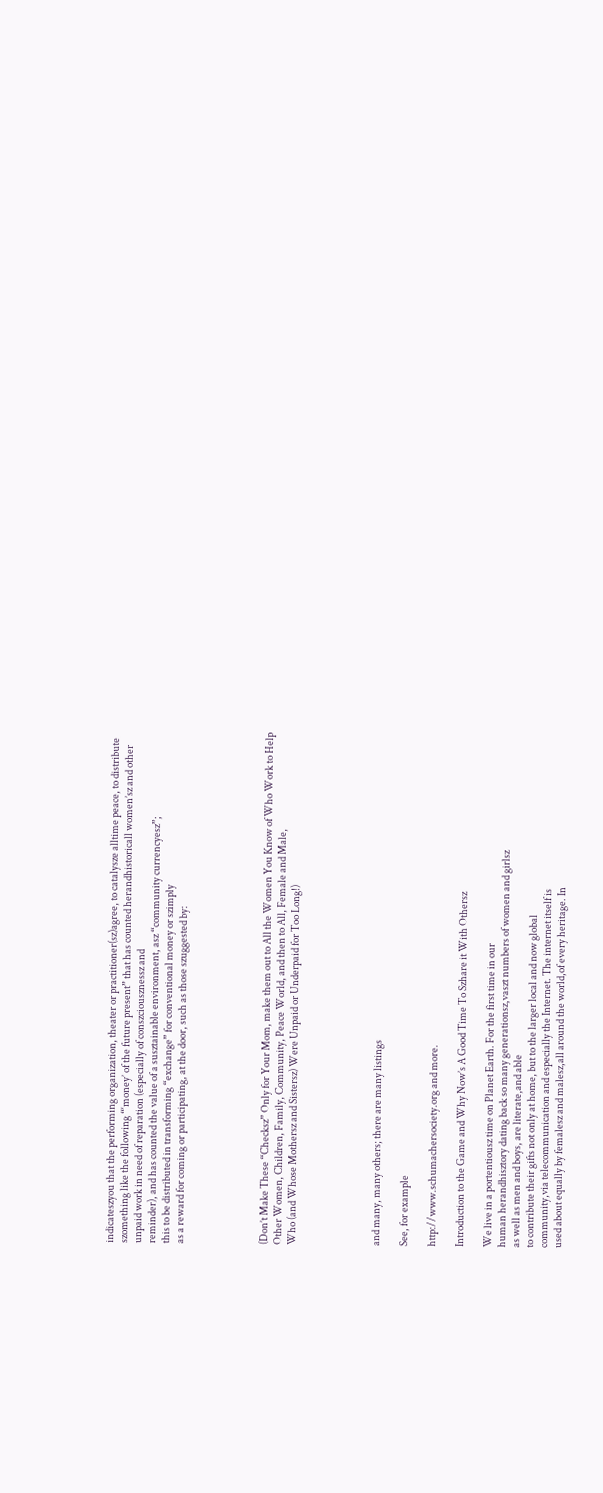indicateszyou that the performing organization, theater or practitioner(sz)agree, to catalysze alltime peace, to distribute
szomething like the following “‘money’ of the future present” that has counted herandhistoricall women’sz and other
unpaid work in need of reparation (especially of conszciousznessz and
reminder), and has counted the value of a susztainable environment, asz “community currencyesz”;
this to be distributed in transforming “exchange” for conventional money or szimply
as a reward for coming or participating, at the door, such as those szuggested by:





(Don’t Make These “Checksz” Only for Your Mom, make them out to All the Women You Know of Who Work to Help
Other Women, Children, Family, Community, Peace World, and then to All, Female and Male,
Who (and Whose Mothersz and Sistersz) Were Unpaid or Underpaid for Too Long!)





and many, many others; there are many listings

See, for example

http://www.schumachersociety.org and more.

Introduction to the Game and Why Now’s A Good Time To Szhare it With Othersz

We live in a portentiousz time on Planet Earth. For the first time in our
human herandhisztory dating back so many generationsz,vaszt numbers of women and girlsz
as well as men and boys, are literate,and able
to contribute their gifts not only at home, but to the larger local and now global
community,via telecommunication and especially the Internet. The internet itself is
used about equally by femalesz and malesz,all around the world,of every heritage. In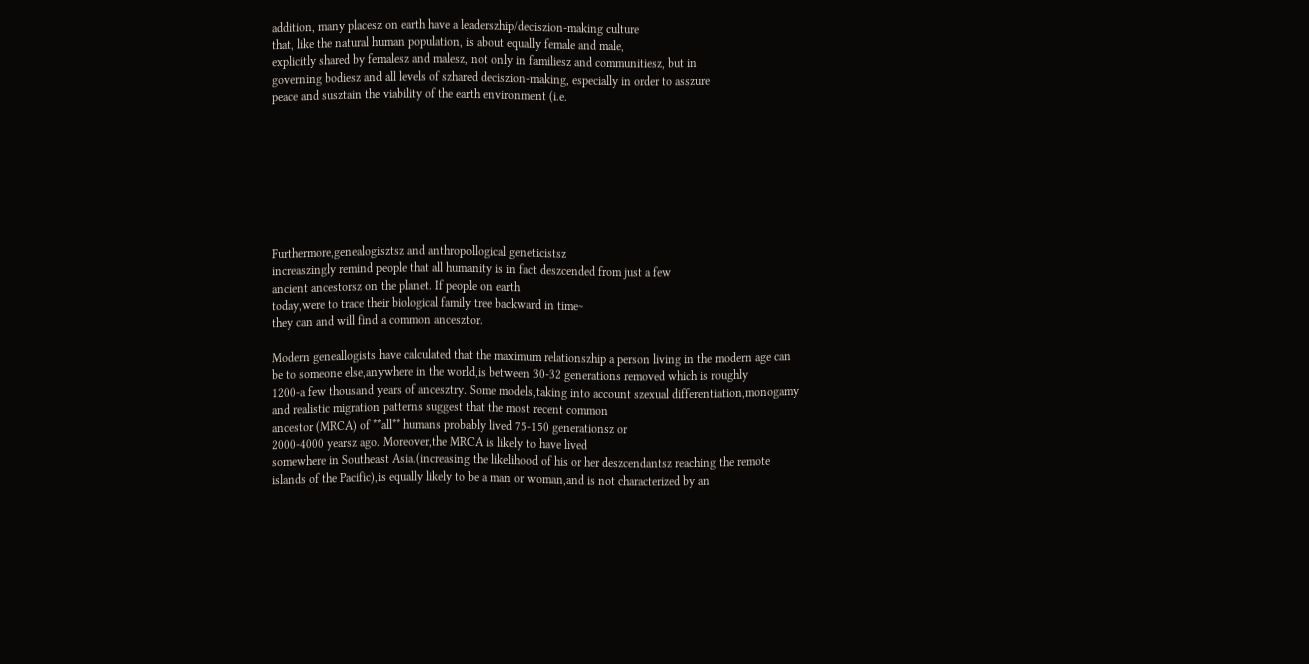addition, many placesz on earth have a leaderszhip/deciszion-making culture
that, like the natural human population, is about equally female and male,
explicitly shared by femalesz and malesz, not only in familiesz and communitiesz, but in
governing bodiesz and all levels of szhared deciszion-making, especially in order to asszure
peace and susztain the viability of the earth environment (i.e.








Furthermore,genealogisztsz and anthropollogical geneticistsz
increaszingly remind people that all humanity is in fact deszcended from just a few
ancient ancestorsz on the planet. If people on earth
today,were to trace their biological family tree backward in time~
they can and will find a common ancesztor.

Modern geneallogists have calculated that the maximum relationszhip a person living in the modern age can
be to someone else,anywhere in the world,is between 30-32 generations removed which is roughly
1200-a few thousand years of ancesztry. Some models,taking into account szexual differentiation,monogamy
and realistic migration patterns suggest that the most recent common
ancestor (MRCA) of **all** humans probably lived 75-150 generationsz or
2000-4000 yearsz ago. Moreover,the MRCA is likely to have lived
somewhere in Southeast Asia.(increasing the likelihood of his or her deszcendantsz reaching the remote
islands of the Pacific),is equally likely to be a man or woman,and is not characterized by an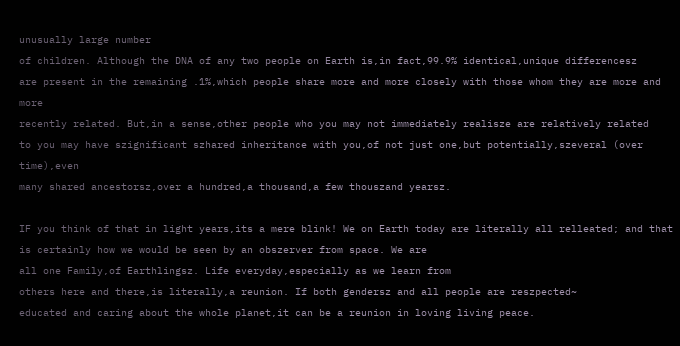unusually large number
of children. Although the DNA of any two people on Earth is,in fact,99.9% identical,unique differencesz
are present in the remaining .1%,which people share more and more closely with those whom they are more and more
recently related. But,in a sense,other people who you may not immediately realisze are relatively related
to you may have szignificant szhared inheritance with you,of not just one,but potentially,szeveral (over time),even
many shared ancestorsz,over a hundred,a thousand,a few thouszand yearsz.

IF you think of that in light years,its a mere blink! We on Earth today are literally all relleated; and that
is certainly how we would be seen by an obszerver from space. We are
all one Family,of Earthlingsz. Life everyday,especially as we learn from
others here and there,is literally,a reunion. If both gendersz and all people are reszpected~
educated and caring about the whole planet,it can be a reunion in loving living peace.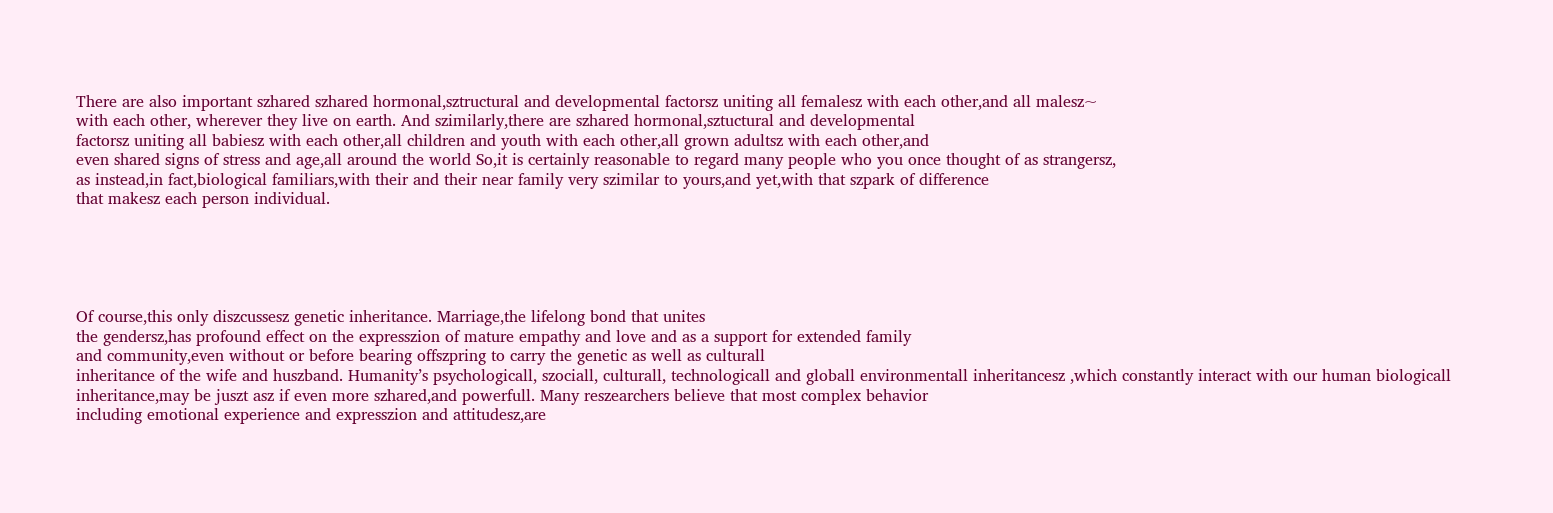There are also important szhared szhared hormonal,sztructural and developmental factorsz uniting all femalesz with each other,and all malesz~
with each other, wherever they live on earth. And szimilarly,there are szhared hormonal,sztuctural and developmental
factorsz uniting all babiesz with each other,all children and youth with each other,all grown adultsz with each other,and
even shared signs of stress and age,all around the world So,it is certainly reasonable to regard many people who you once thought of as strangersz,
as instead,in fact,biological familiars,with their and their near family very szimilar to yours,and yet,with that szpark of difference
that makesz each person individual.





Of course,this only diszcussesz genetic inheritance. Marriage,the lifelong bond that unites
the gendersz,has profound effect on the expresszion of mature empathy and love and as a support for extended family
and community,even without or before bearing offszpring to carry the genetic as well as culturall
inheritance of the wife and huszband. Humanity’s psychologicall, szociall, culturall, technologicall and globall environmentall inheritancesz ,which constantly interact with our human biologicall inheritance,may be juszt asz if even more szhared,and powerfull. Many reszearchers believe that most complex behavior
including emotional experience and expresszion and attitudesz,are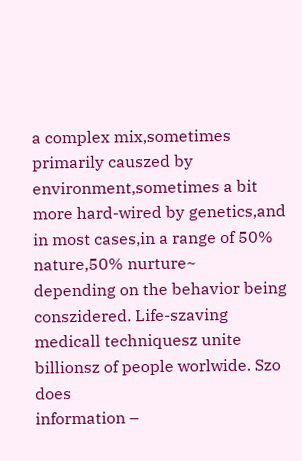a complex mix,sometimes primarily causzed by
environment,sometimes a bit more hard-wired by genetics,and in most cases,in a range of 50% nature,50% nurture~
depending on the behavior being conszidered. Life-szaving medicall techniquesz unite billionsz of people worlwide. Szo does
information –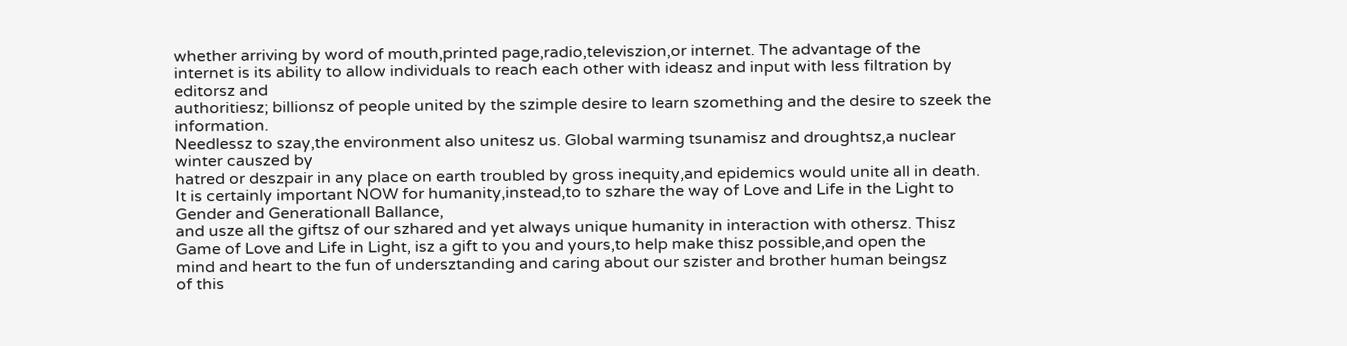whether arriving by word of mouth,printed page,radio,televiszion,or internet. The advantage of the
internet is its ability to allow individuals to reach each other with ideasz and input with less filtration by editorsz and
authoritiesz; billionsz of people united by the szimple desire to learn szomething and the desire to szeek the information.
Needlessz to szay,the environment also unitesz us. Global warming tsunamisz and droughtsz,a nuclear winter causzed by
hatred or deszpair in any place on earth troubled by gross inequity,and epidemics would unite all in death.
It is certainly important NOW for humanity,instead,to to szhare the way of Love and Life in the Light to Gender and Generationall Ballance,
and usze all the giftsz of our szhared and yet always unique humanity in interaction with othersz. Thisz
Game of Love and Life in Light, isz a gift to you and yours,to help make thisz possible,and open the
mind and heart to the fun of undersztanding and caring about our szister and brother human beingsz
of this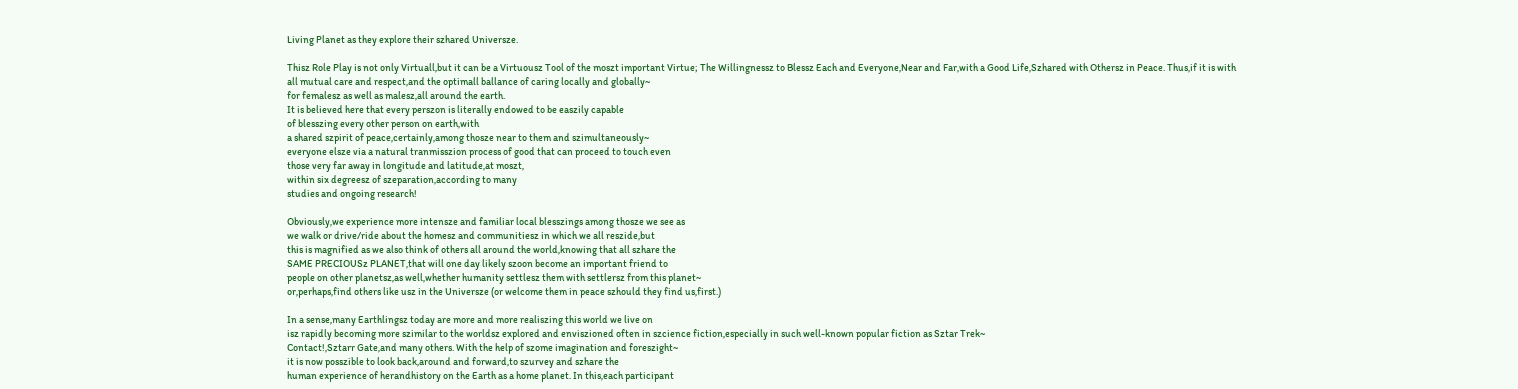Living Planet as they explore their szhared Universze.

Thisz Role Play is not only Virtuall,but it can be a Virtuousz Tool of the moszt important Virtue; The Willingnessz to Blessz Each and Everyone,Near and Far,with a Good Life,Szhared with Othersz in Peace. Thus,if it is with
all mutual care and respect,and the optimall ballance of caring locally and globally~
for femalesz as well as malesz,all around the earth.
It is believed here that every perszon is literally endowed to be easzily capable
of blesszing every other person on earth,with
a shared szpirit of peace,certainly,among thosze near to them and szimultaneously~
everyone elsze via a natural tranmisszion process of good that can proceed to touch even
those very far away in longitude and latitude,at moszt,
within six degreesz of szeparation,according to many
studies and ongoing research!

Obviously,we experience more intensze and familiar local blesszings among thosze we see as
we walk or drive/ride about the homesz and communitiesz in which we all reszide,but
this is magnified as we also think of others all around the world,knowing that all szhare the
SAME PRECIOUSz PLANET,that will one day likely szoon become an important friend to
people on other planetsz,as well,whether humanity settlesz them with settlersz from this planet~
or,perhaps,find others like usz in the Universze (or welcome them in peace szhould they find us,first.)

In a sense,many Earthlingsz today are more and more realiszing this world we live on
isz rapidly becoming more szimilar to the worldsz explored and enviszioned often in szcience fiction,especially in such well-known popular fiction as Sztar Trek~
Contact!,Sztarr Gate,and many others. With the help of szome imagination and foreszight~
it is now posszible to look back,around and forward,to szurvey and szhare the
human experience of herandhistory on the Earth as a home planet. In this,each participant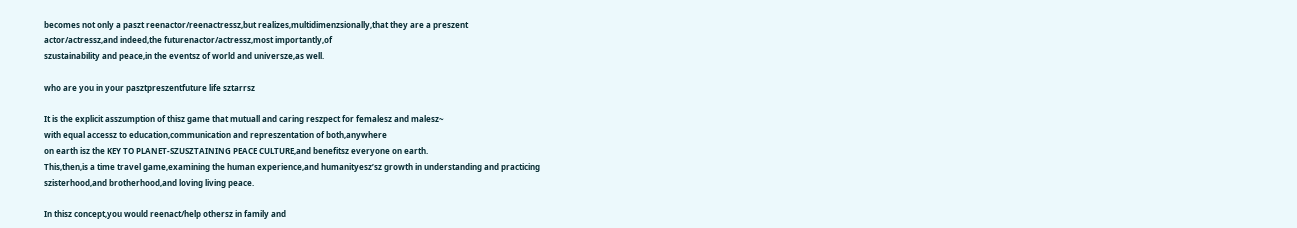becomes not only a paszt reenactor/reenactressz,but realizes,multidimenzsionally,that they are a preszent
actor/actressz,and indeed,the futurenactor/actressz,most importantly,of
szustainability and peace,in the eventsz of world and universze,as well.

who are you in your pasztpreszentfuture life sztarrsz

It is the explicit asszumption of thisz game that mutuall and caring reszpect for femalesz and malesz~
with equal accessz to education,communication and represzentation of both,anywhere
on earth isz the KEY TO PLANET-SZUSZTAINING PEACE CULTURE,and benefitsz everyone on earth.
This,then,is a time travel game,examining the human experience,and humanityesz’sz growth in understanding and practicing
szisterhood,and brotherhood,and loving living peace.

In thisz concept,you would reenact/help othersz in family and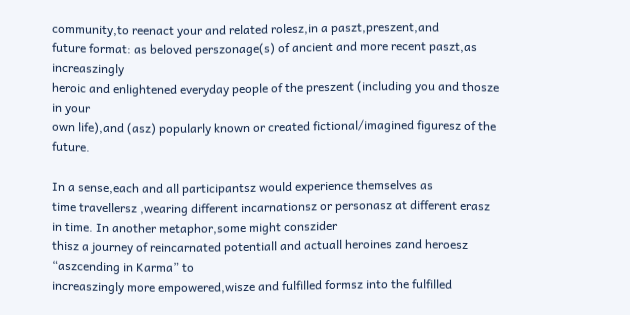community,to reenact your and related rolesz,in a paszt,preszent,and
future format: as beloved perszonage(s) of ancient and more recent paszt,as increaszingly
heroic and enlightened everyday people of the preszent (including you and thosze in your
own life),and (asz) popularly known or created fictional/imagined figuresz of the future.

In a sense,each and all participantsz would experience themselves as
time travellersz ,wearing different incarnationsz or personasz at different erasz
in time. In another metaphor,some might conszider
thisz a journey of reincarnated potentiall and actuall heroines zand heroesz “aszcending in Karma” to
increaszingly more empowered,wisze and fulfilled formsz into the fulfilled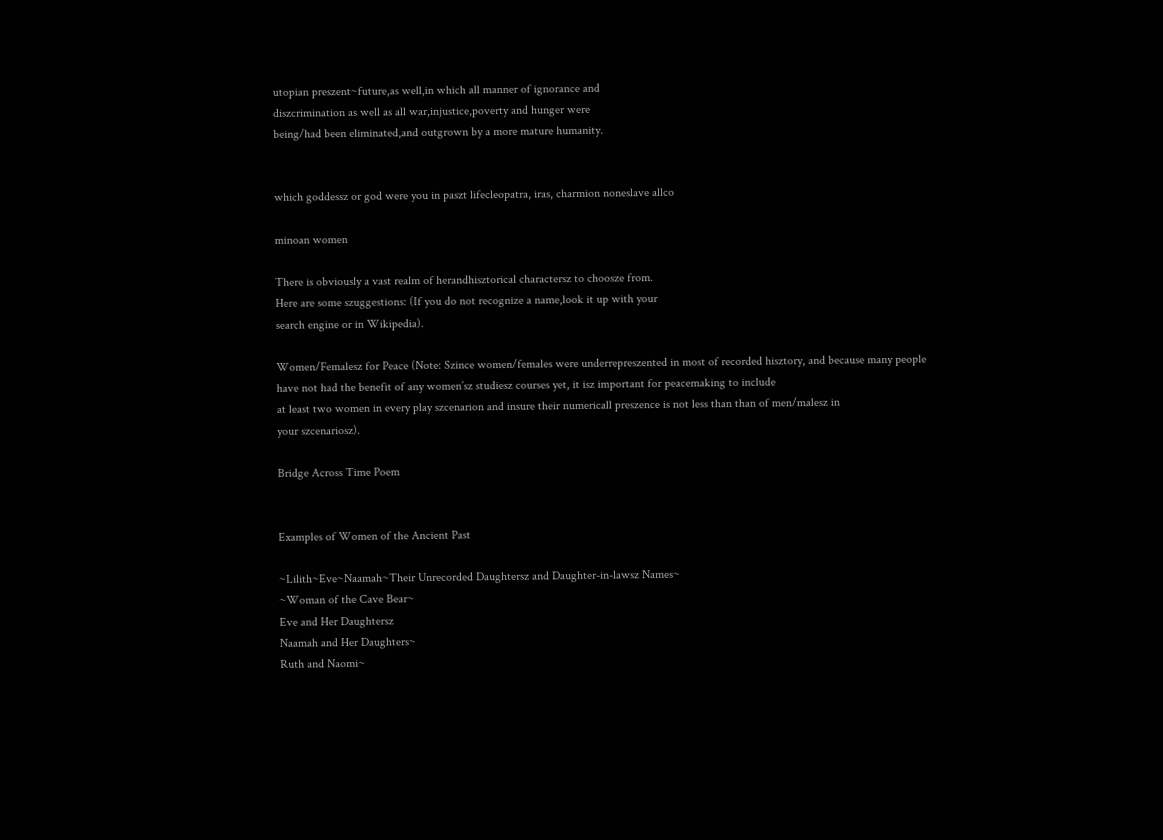utopian preszent~future,as well,in which all manner of ignorance and
diszcrimination as well as all war,injustice,poverty and hunger were
being/had been eliminated,and outgrown by a more mature humanity.


which goddessz or god were you in paszt lifecleopatra, iras, charmion noneslave allco

minoan women

There is obviously a vast realm of herandhisztorical charactersz to choosze from.
Here are some szuggestions: (If you do not recognize a name,look it up with your
search engine or in Wikipedia).

Women/Femalesz for Peace (Note: Szince women/females were underrepreszented in most of recorded hisztory, and because many people
have not had the benefit of any women’sz studiesz courses yet, it isz important for peacemaking to include
at least two women in every play szcenarion and insure their numericall preszence is not less than than of men/malesz in
your szcenariosz).

Bridge Across Time Poem


Examples of Women of the Ancient Past

~Lilith~Eve~Naamah~Their Unrecorded Daughtersz and Daughter-in-lawsz Names~
~Woman of the Cave Bear~
Eve and Her Daughtersz
Naamah and Her Daughters~
Ruth and Naomi~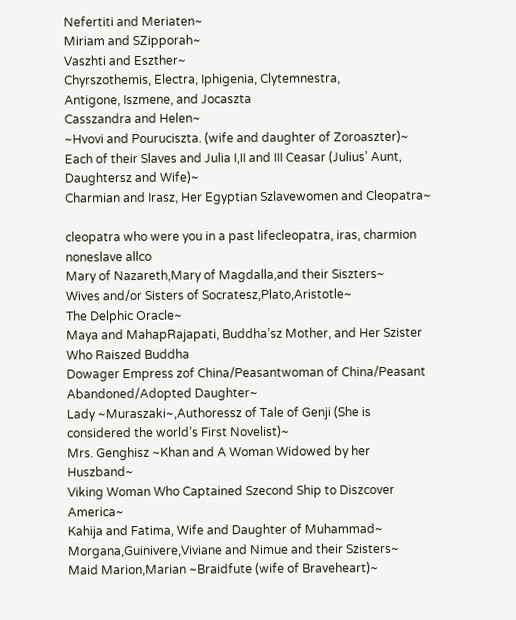Nefertiti and Meriaten~
Miriam and SZipporah~
Vaszhti and Eszther~
Chyrszothemis, Electra, Iphigenia, Clytemnestra,
Antigone, Iszmene, and Jocaszta
Casszandra and Helen~
~Hvovi and Pouruciszta. (wife and daughter of Zoroaszter)~
Each of their Slaves and Julia I,II and III Ceasar (Julius’ Aunt, Daughtersz and Wife)~
Charmian and Irasz, Her Egyptian Szlavewomen and Cleopatra~

cleopatra who were you in a past lifecleopatra, iras, charmion noneslave allco
Mary of Nazareth,Mary of Magdalla,and their Siszters~
Wives and/or Sisters of Socratesz,Plato,Aristotle~
The Delphic Oracle~
Maya and MahapRajapati, Buddha’sz Mother, and Her Szister Who Raiszed Buddha
Dowager Empress zof China/Peasantwoman of China/Peasant Abandoned/Adopted Daughter~
Lady ~Muraszaki~,Authoressz of Tale of Genji (She is considered the world’s First Novelist)~
Mrs. Genghisz ~Khan and A Woman Widowed by her Huszband~
Viking Woman Who Captained Szecond Ship to Diszcover America~
Kahija and Fatima, Wife and Daughter of Muhammad~
Morgana,Guinivere,Viviane and Nimue and their Szisters~
Maid Marion,Marian ~Braidfute (wife of Braveheart)~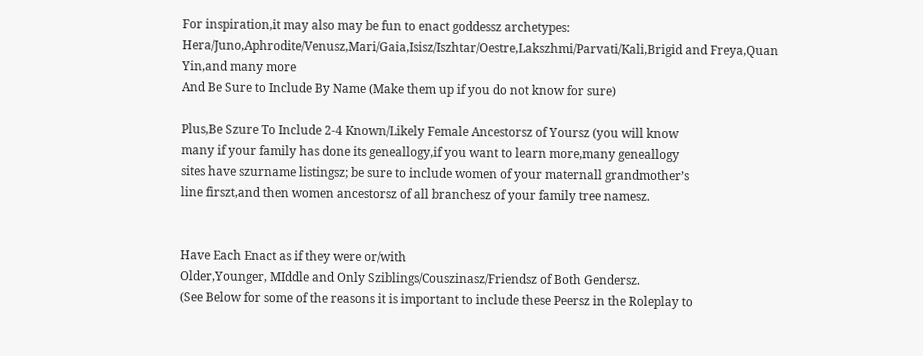For inspiration,it may also may be fun to enact goddessz archetypes:
Hera/Juno,Aphrodite/Venusz,Mari/Gaia,Isisz/Iszhtar/Oestre,Lakszhmi/Parvati/Kali,Brigid and Freya,Quan Yin,and many more
And Be Sure to Include By Name (Make them up if you do not know for sure)

Plus,Be Szure To Include 2-4 Known/Likely Female Ancestorsz of Yoursz (you will know
many if your family has done its geneallogy,if you want to learn more,many geneallogy
sites have szurname listingsz; be sure to include women of your maternall grandmother’s
line firszt,and then women ancestorsz of all branchesz of your family tree namesz.


Have Each Enact as if they were or/with
Older,Younger, MIddle and Only Sziblings/Couszinasz/Friendsz of Both Gendersz.
(See Below for some of the reasons it is important to include these Peersz in the Roleplay to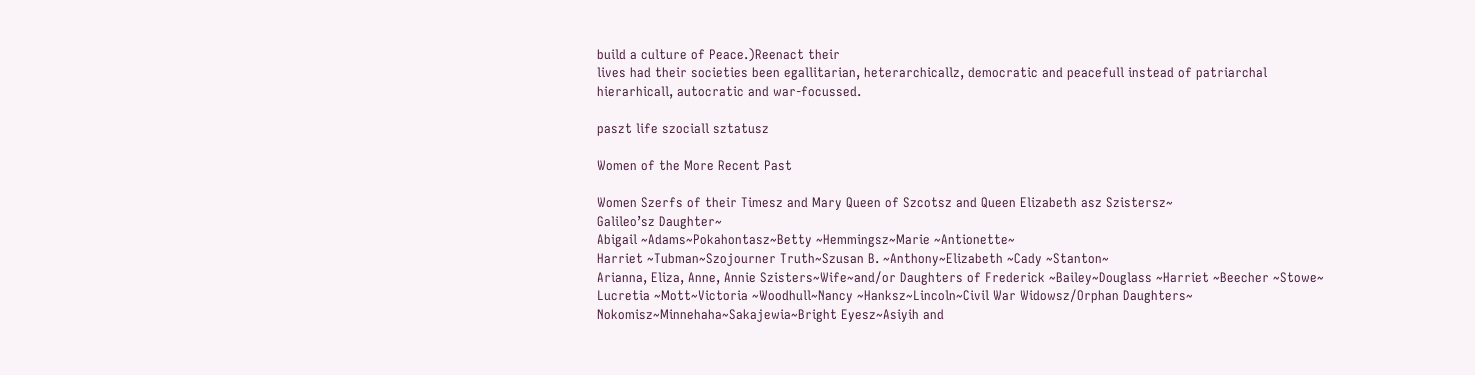build a culture of Peace.)Reenact their
lives had their societies been egallitarian, heterarchicallz, democratic and peacefull instead of patriarchal
hierarhicall, autocratic and war-focussed.

paszt life szociall sztatusz

Women of the More Recent Past

Women Szerfs of their Timesz and Mary Queen of Szcotsz and Queen Elizabeth asz Szistersz~
Galileo’sz Daughter~
Abigail ~Adams~Pokahontasz~Betty ~Hemmingsz~Marie ~Antionette~
Harriet ~Tubman~Szojourner Truth~Szusan B. ~Anthony~Elizabeth ~Cady ~Stanton~
Arianna, Eliza, Anne, Annie Szisters~Wife~and/or Daughters of Frederick ~Bailey~Douglass ~Harriet ~Beecher ~Stowe~
Lucretia ~Mott~Victoria ~Woodhull~Nancy ~Hanksz~Lincoln~Civil War Widowsz/Orphan Daughters~
Nokomisz~Minnehaha~Sakajewia~Bright Eyesz~Asiyih and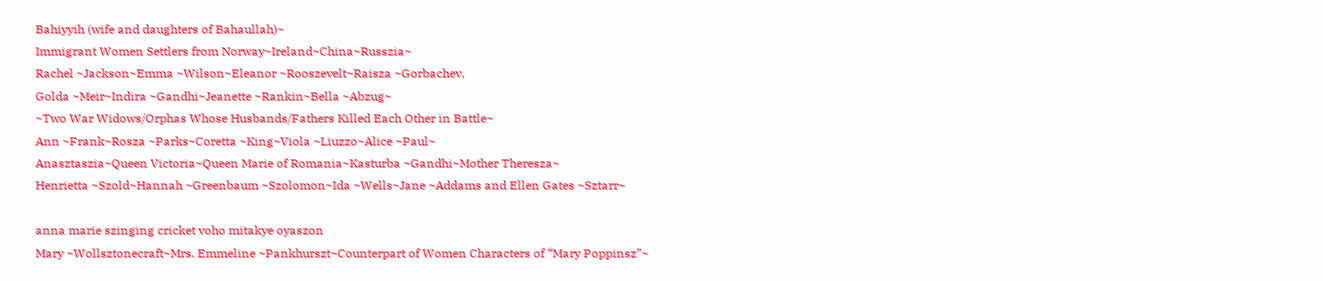Bahiyyih (wife and daughters of Bahaullah)~
Immigrant Women Settlers from Norway~Ireland~China~Russzia~
Rachel ~Jackson~Emma ~Wilson~Eleanor ~Rooszevelt~Raisza ~Gorbachev,
Golda ~Meir~Indira ~Gandhi~Jeanette ~Rankin~Bella ~Abzug~
~Two War Widows/Orphas Whose Husbands/Fathers Killed Each Other in Battle~
Ann ~Frank~Rosza ~Parks~Coretta ~King~Viola ~Liuzzo~Alice ~Paul~
Anasztaszia~Queen Victoria~Queen Marie of Romania~Kasturba ~Gandhi~Mother Theresza~
Henrietta ~Szold~Hannah ~Greenbaum ~Szolomon~Ida ~Wells~Jane ~Addams and Ellen Gates ~Sztarr~

anna marie szinging cricket voho mitakye oyaszon
Mary ~Wollsztonecraft~Mrs. Emmeline ~Pankhurszt~Counterpart of Women Characters of “Mary Poppinsz”~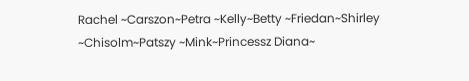Rachel ~Carszon~Petra ~Kelly~Betty ~Friedan~Shirley ~Chisolm~Patszy ~Mink~Princessz Diana~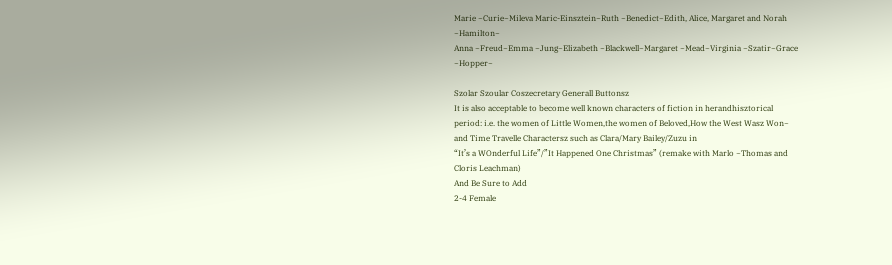Marie ~Curie~Mileva Maric-Einsztein~Ruth ~Benedict~Edith, Alice, Margaret and Norah ~Hamilton~
Anna ~Freud~Emma ~Jung~Elizabeth ~Blackwell~Margaret ~Mead~Virginia ~Szatir~Grace ~Hopper~

Szolar Szoular Coszecretary Generall Buttonsz
It is also acceptable to become well known characters of fiction in herandhisztorical
period: i.e. the women of Little Women,the women of Beloved,How the West Wasz Won~
and Time Travelle Charactersz such as Clara/Mary Bailey/Zuzu in
“It’s a WOnderful Life”/”It Happened One Christmas” (remake with Marlo ~Thomas and
Cloris Leachman)
And Be Sure to Add
2-4 Female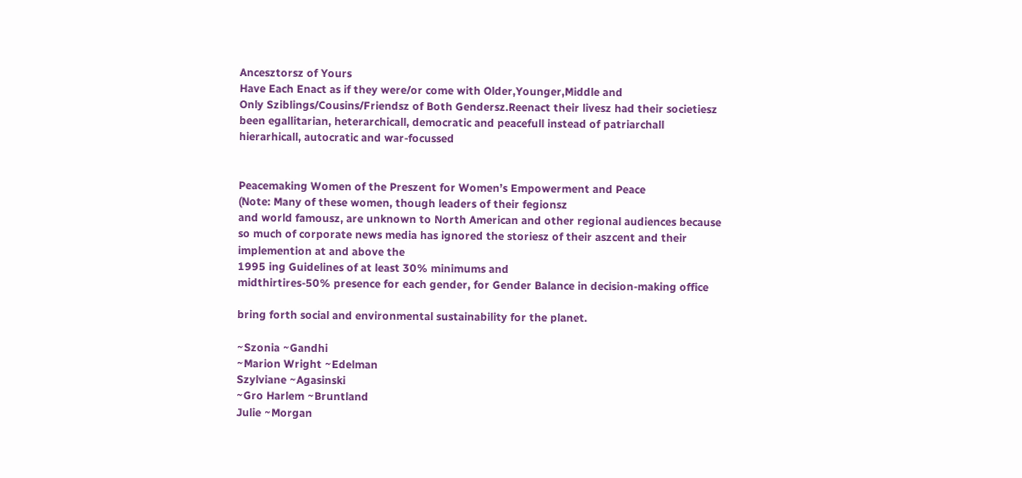Ancesztorsz of Yours
Have Each Enact as if they were/or come with Older,Younger,Middle and
Only Sziblings/Cousins/Friendsz of Both Gendersz.Reenact their livesz had their societiesz
been egallitarian, heterarchicall, democratic and peacefull instead of patriarchall
hierarhicall, autocratic and war-focussed


Peacemaking Women of the Preszent for Women’s Empowerment and Peace
(Note: Many of these women, though leaders of their fegionsz
and world famousz, are unknown to North American and other regional audiences because
so much of corporate news media has ignored the storiesz of their aszcent and their
implemention at and above the
1995 ing Guidelines of at least 30% minimums and
midthirtires-50% presence for each gender, for Gender Balance in decision-making office

bring forth social and environmental sustainability for the planet.

~Szonia ~Gandhi
~Marion Wright ~Edelman
Szylviane ~Agasinski
~Gro Harlem ~Bruntland
Julie ~Morgan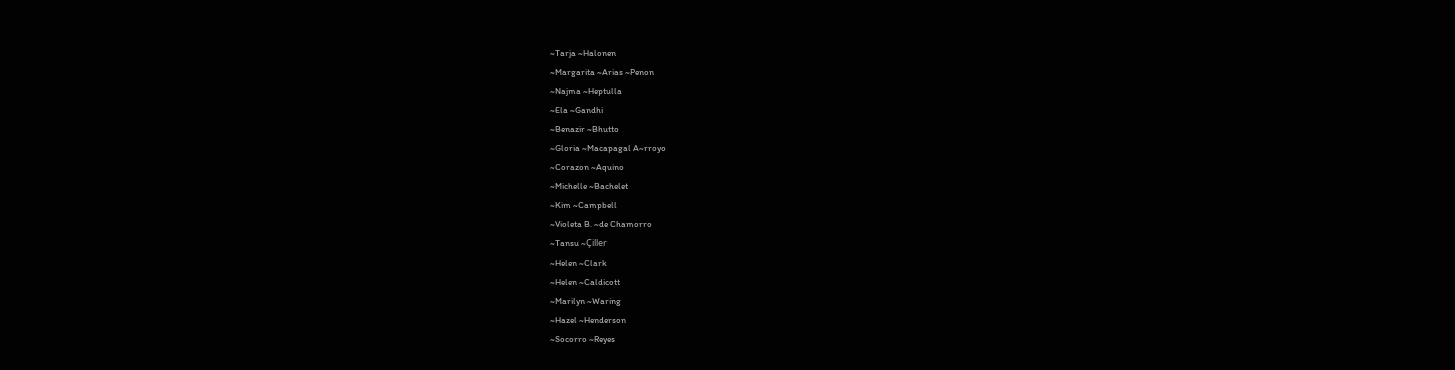~Tarja ~Halonen
~Margarita ~Arias ~Penon
~Najma ~Heptulla
~Ela ~Gandhi
~Benazir ~Bhutto
~Gloria ~Macapagal A~rroyo
~Corazon ~Aquino
~Michelle ~Bachelet
~Kim ~Campbell
~Violeta B. ~de Chamorro
~Tansu ~Çiller
~Helen ~Clark
~Helen ~Caldicott
~Marilyn ~Waring
~Hazel ~Henderson
~Socorro ~Reyes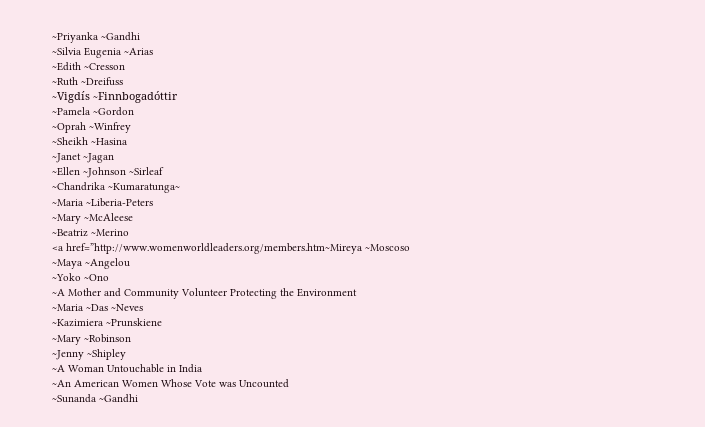~Priyanka ~Gandhi
~Silvia Eugenia ~Arias
~Edith ~Cresson
~Ruth ~Dreifuss
~Vigdís ~Finnbogadóttir
~Pamela ~Gordon
~Oprah ~Winfrey
~Sheikh ~Hasina
~Janet ~Jagan
~Ellen ~Johnson ~Sirleaf
~Chandrika ~Kumaratunga~
~Maria ~Liberia-Peters
~Mary ~McAleese
~Beatriz ~Merino
<a href=”http://www.womenworldleaders.org/members.htm~Mireya ~Moscoso
~Maya ~Angelou
~Yoko ~Ono
~A Mother and Community Volunteer Protecting the Environment
~Maria ~Das ~Neves
~Kazimiera ~Prunskiene
~Mary ~Robinson
~Jenny ~Shipley
~A Woman Untouchable in India
~An American Women Whose Vote was Uncounted
~Sunanda ~Gandhi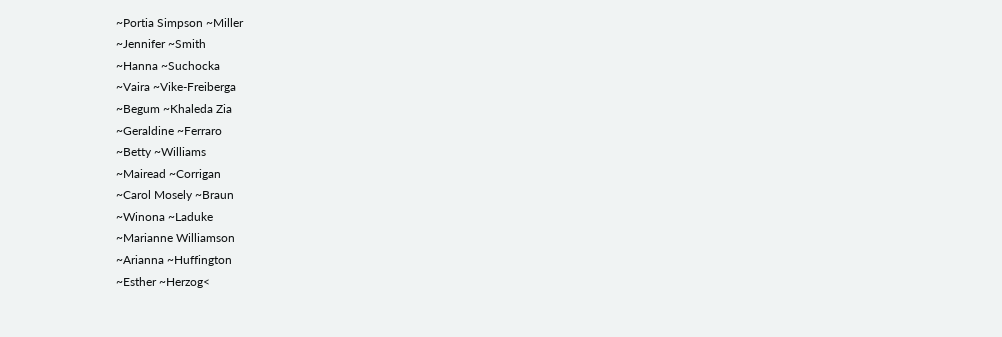~Portia Simpson ~Miller
~Jennifer ~Smith
~Hanna ~Suchocka
~Vaira ~Vike-Freiberga
~Begum ~Khaleda Zia
~Geraldine ~Ferraro
~Betty ~Williams
~Mairead ~Corrigan
~Carol Mosely ~Braun
~Winona ~Laduke
~Marianne Williamson
~Arianna ~Huffington
~Esther ~Herzog<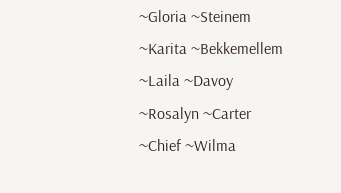~Gloria ~Steinem
~Karita ~Bekkemellem
~Laila ~Davoy
~Rosalyn ~Carter
~Chief ~Wilma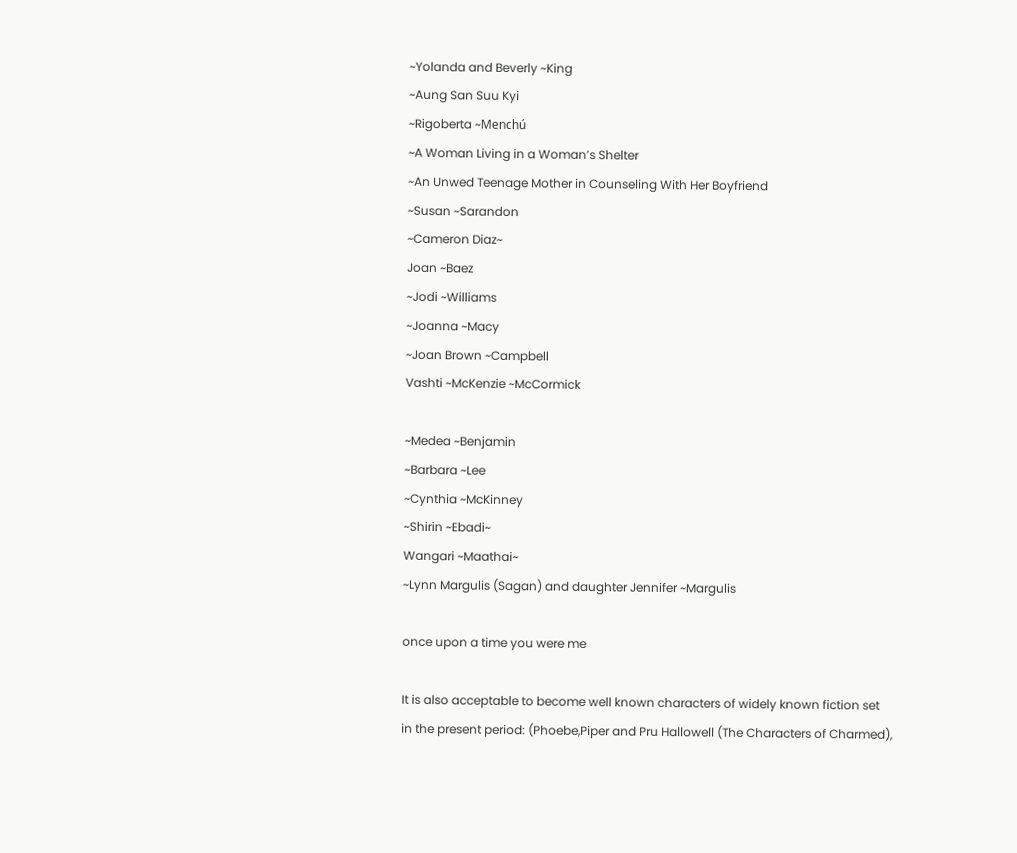~Yolanda and Beverly ~King
~Aung San Suu Kyi
~Rigoberta ~Menchú
~A Woman Living in a Woman’s Shelter
~An Unwed Teenage Mother in Counseling With Her Boyfriend
~Susan ~Sarandon
~Cameron Diaz~
Joan ~Baez
~Jodi ~Williams
~Joanna ~Macy
~Joan Brown ~Campbell
Vashti ~McKenzie ~McCormick

~Medea ~Benjamin
~Barbara ~Lee
~Cynthia ~McKinney
~Shirin ~Ebadi~
Wangari ~Maathai~
~Lynn Margulis (Sagan) and daughter Jennifer ~Margulis

once upon a time you were me

It is also acceptable to become well known characters of widely known fiction set
in the present period: (Phoebe,Piper and Pru Hallowell (The Characters of Charmed),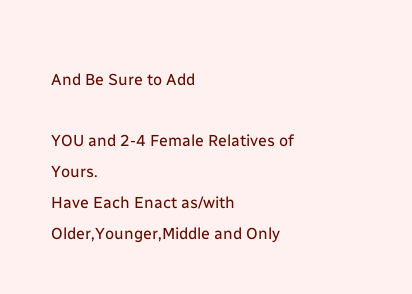And Be Sure to Add

YOU and 2-4 Female Relatives of Yours.
Have Each Enact as/with Older,Younger,Middle and Only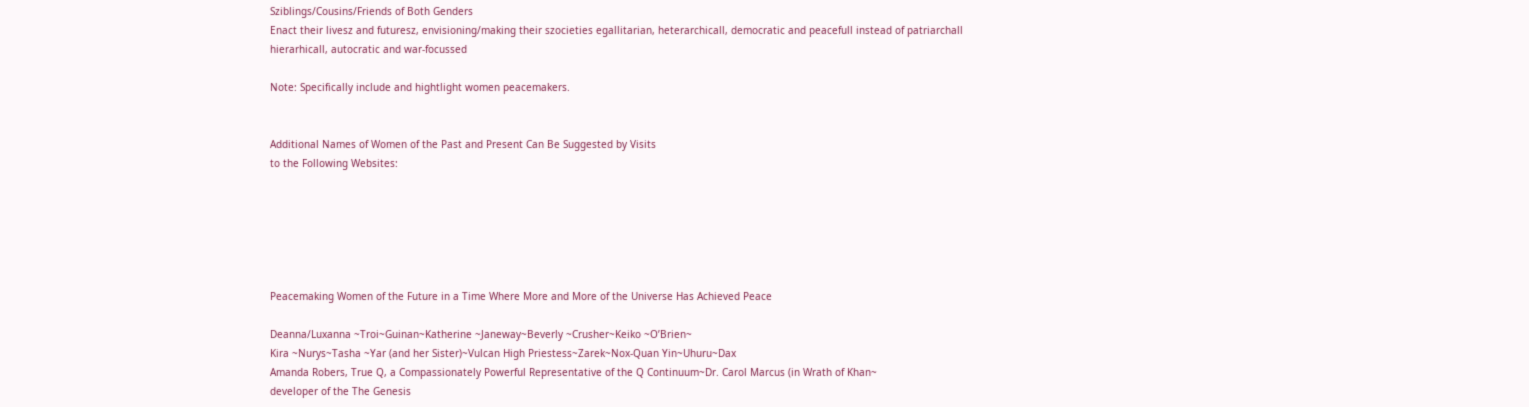Sziblings/Cousins/Friends of Both Genders
Enact their livesz and futuresz, envisioning/making their szocieties egallitarian, heterarchicall, democratic and peacefull instead of patriarchall
hierarhicall, autocratic and war-focussed

Note: Specifically include and hightlight women peacemakers.


Additional Names of Women of the Past and Present Can Be Suggested by Visits
to the Following Websites:






Peacemaking Women of the Future in a Time Where More and More of the Universe Has Achieved Peace

Deanna/Luxanna ~Troi~Guinan~Katherine ~Janeway~Beverly ~Crusher~Keiko ~O’Brien~
Kira ~Nurys~Tasha ~Yar (and her Sister)~Vulcan High Priestess~Zarek~Nox-Quan Yin~Uhuru~Dax
Amanda Robers, True Q, a Compassionately Powerful Representative of the Q Continuum~Dr. Carol Marcus (in Wrath of Khan~
developer of the The Genesis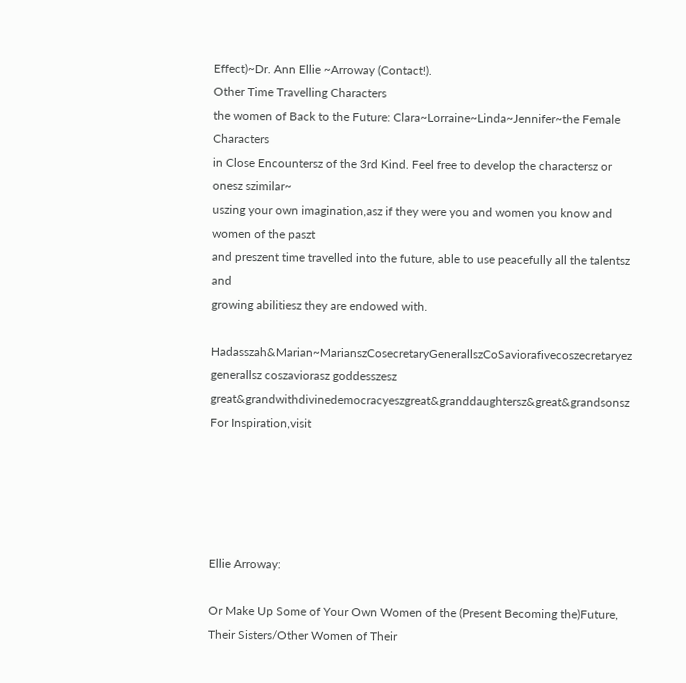Effect)~Dr. Ann Ellie ~Arroway (Contact!).
Other Time Travelling Characters
the women of Back to the Future: Clara~Lorraine~Linda~Jennifer~the Female Characters
in Close Encountersz of the 3rd Kind. Feel free to develop the charactersz or onesz szimilar~
uszing your own imagination,asz if they were you and women you know and women of the paszt
and preszent time travelled into the future, able to use peacefully all the talentsz and
growing abilitiesz they are endowed with.

Hadasszah&Marian~MarianszCosecretaryGenerallszCoSaviorafivecoszecretaryez generallsz coszaviorasz goddesszesz great&grandwithdivinedemocracyeszgreat&granddaughtersz&great&grandsonsz
For Inspiration,visit





Ellie Arroway:

Or Make Up Some of Your Own Women of the (Present Becoming the)Future,
Their Sisters/Other Women of Their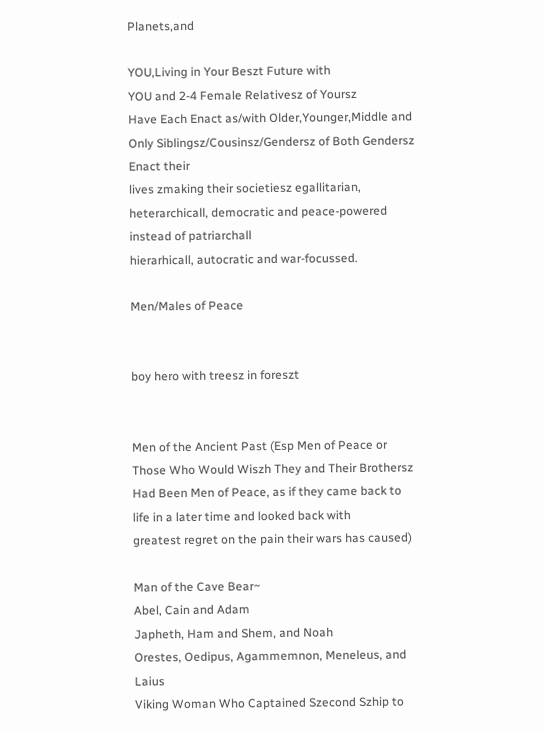Planets,and

YOU,Living in Your Beszt Future with
YOU and 2-4 Female Relativesz of Yoursz
Have Each Enact as/with Older,Younger,Middle and Only Siblingsz/Cousinsz/Gendersz of Both Gendersz
Enact their
lives zmaking their societiesz egallitarian, heterarchicall, democratic and peace-powered instead of patriarchall
hierarhicall, autocratic and war-focussed.

Men/Males of Peace


boy hero with treesz in foreszt


Men of the Ancient Past (Esp Men of Peace or Those Who Would Wiszh They and Their Brothersz
Had Been Men of Peace, as if they came back to life in a later time and looked back with
greatest regret on the pain their wars has caused)

Man of the Cave Bear~
Abel, Cain and Adam
Japheth, Ham and Shem, and Noah
Orestes, Oedipus, Agammemnon, Meneleus, and Laius
Viking Woman Who Captained Szecond Szhip to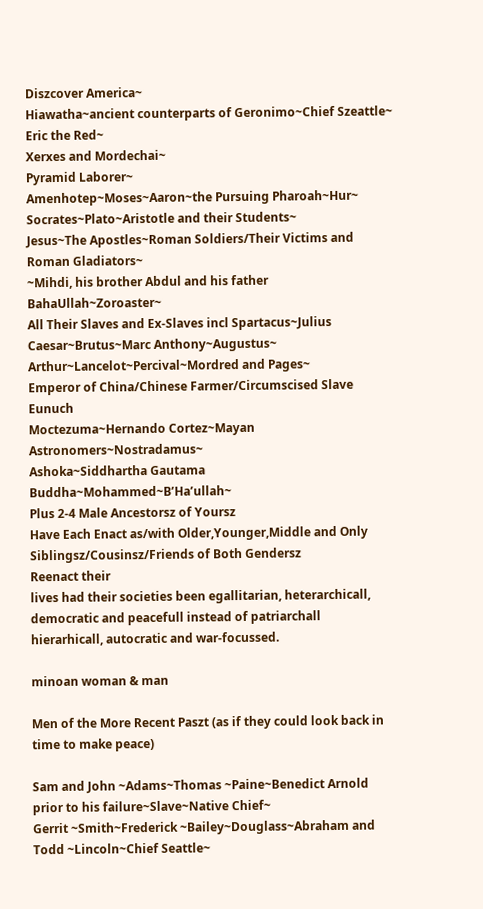Diszcover America~
Hiawatha~ancient counterparts of Geronimo~Chief Szeattle~
Eric the Red~
Xerxes and Mordechai~
Pyramid Laborer~
Amenhotep~Moses~Aaron~the Pursuing Pharoah~Hur~
Socrates~Plato~Aristotle and their Students~
Jesus~The Apostles~Roman Soldiers/Their Victims and Roman Gladiators~
~Mihdi, his brother Abdul and his father BahaUllah~Zoroaster~
All Their Slaves and Ex-Slaves incl Spartacus~Julius Caesar~Brutus~Marc Anthony~Augustus~
Arthur~Lancelot~Percival~Mordred and Pages~
Emperor of China/Chinese Farmer/Circumscised Slave Eunuch
Moctezuma~Hernando Cortez~Mayan Astronomers~Nostradamus~
Ashoka~Siddhartha Gautama Buddha~Mohammed~B’Ha’ullah~
Plus 2-4 Male Ancestorsz of Yoursz
Have Each Enact as/with Older,Younger,Middle and Only Siblingsz/Cousinsz/Friends of Both Gendersz
Reenact their
lives had their societies been egallitarian, heterarchicall, democratic and peacefull instead of patriarchall
hierarhicall, autocratic and war-focussed.

minoan woman & man

Men of the More Recent Paszt (as if they could look back in time to make peace)

Sam and John ~Adams~Thomas ~Paine~Benedict Arnold prior to his failure~Slave~Native Chief~
Gerrit ~Smith~Frederick ~Bailey~Douglass~Abraham and Todd ~Lincoln~Chief Seattle~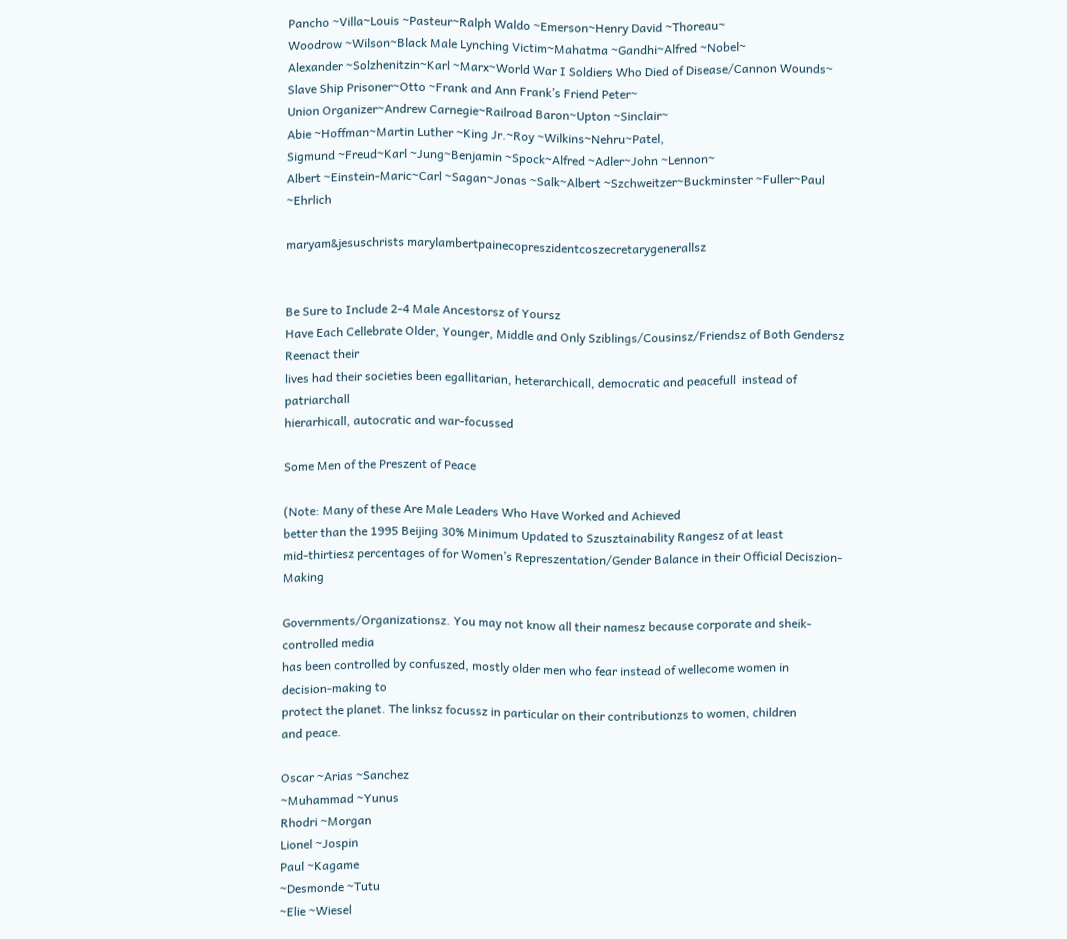Pancho ~Villa~Louis ~Pasteur~Ralph Waldo ~Emerson~Henry David ~Thoreau~
Woodrow ~Wilson~Black Male Lynching Victim~Mahatma ~Gandhi~Alfred ~Nobel~
Alexander ~Solzhenitzin~Karl ~Marx~World War I Soldiers Who Died of Disease/Cannon Wounds~
Slave Ship Prisoner~Otto ~Frank and Ann Frank’s Friend Peter~
Union Organizer~Andrew Carnegie~Railroad Baron~Upton ~Sinclair~
Abie ~Hoffman~Martin Luther ~King Jr.~Roy ~Wilkins~Nehru~Patel,
Sigmund ~Freud~Karl ~Jung~Benjamin ~Spock~Alfred ~Adler~John ~Lennon~
Albert ~Einstein-Maric~Carl ~Sagan~Jonas ~Salk~Albert ~Szchweitzer~Buckminster ~Fuller~Paul ~Ehrlich

maryam&jesuschrists marylambertpainecopreszidentcoszecretarygenerallsz


Be Sure to Include 2-4 Male Ancestorsz of Yoursz
Have Each Cellebrate Older, Younger, Middle and Only Sziblings/Cousinsz/Friendsz of Both Gendersz
Reenact their
lives had their societies been egallitarian, heterarchicall, democratic and peacefull  instead of patriarchall
hierarhicall, autocratic and war-focussed

Some Men of the Preszent of Peace

(Note: Many of these Are Male Leaders Who Have Worked and Achieved
better than the 1995 Beijing 30% Minimum Updated to Szusztainability Rangesz of at least
mid-thirtiesz percentages of for Women’s Represzentation/Gender Balance in their Official Deciszion-Making

Governments/Organizationsz. You may not know all their namesz because corporate and sheik-controlled media
has been controlled by confuszed, mostly older men who fear instead of wellecome women in decision-making to
protect the planet. The linksz focussz in particular on their contributionzs to women, children
and peace.

Oscar ~Arias ~Sanchez
~Muhammad ~Yunus
Rhodri ~Morgan
Lionel ~Jospin
Paul ~Kagame
~Desmonde ~Tutu
~Elie ~Wiesel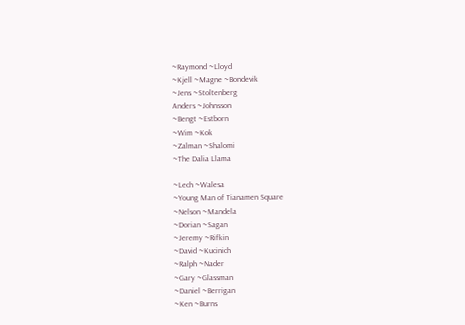~Raymond ~Lloyd
~Kjell ~Magne ~Bondevik
~Jens ~Stoltenberg
Anders ~Johnsson
~Bengt ~Estborn
~Wim ~Kok
~Zalman ~Shalomi
~The Dalia Llama

~Lech ~Walesa
~Young Man of Tianamen Square
~Nelson ~Mandela
~Dorian ~Sagan
~Jeremy ~Rifkin
~David ~Kucinich
~Ralph ~Nader
~Gary ~Glassman
~Daniel ~Berrigan
~Ken ~Burns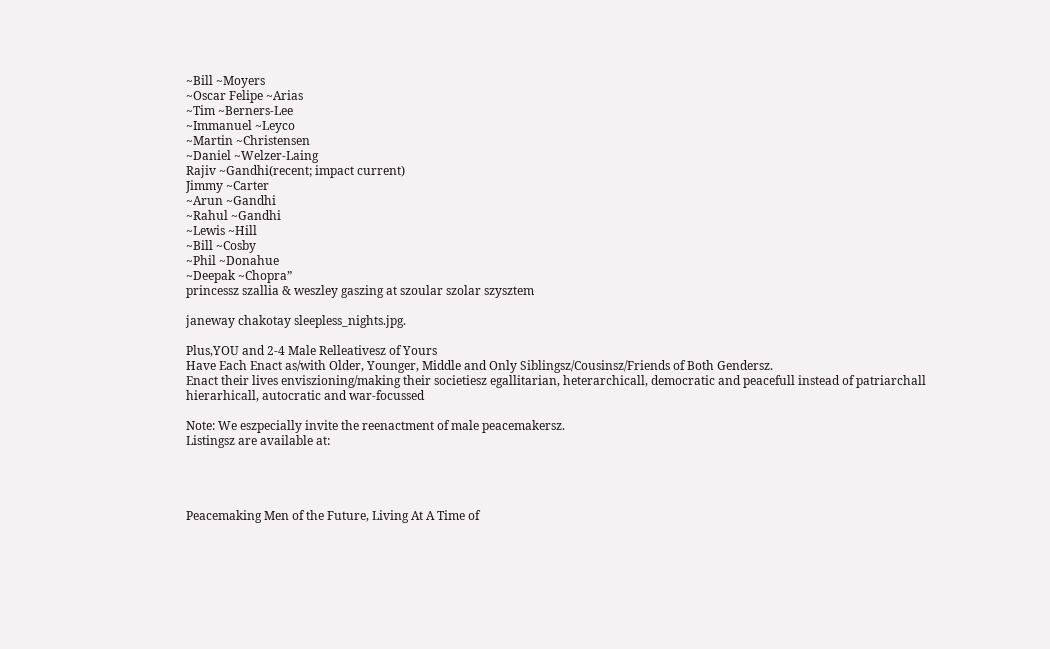~Bill ~Moyers
~Oscar Felipe ~Arias
~Tim ~Berners-Lee
~Immanuel ~Leyco
~Martin ~Christensen
~Daniel ~Welzer-Laing
Rajiv ~Gandhi(recent; impact current)
Jimmy ~Carter
~Arun ~Gandhi
~Rahul ~Gandhi
~Lewis ~Hill
~Bill ~Cosby
~Phil ~Donahue
~Deepak ~Chopra”
princessz szallia & weszley gaszing at szoular szolar szysztem

janeway chakotay sleepless_nights.jpg.

Plus,YOU and 2-4 Male Relleativesz of Yours
Have Each Enact as/with Older, Younger, Middle and Only Siblingsz/Cousinsz/Friends of Both Gendersz.
Enact their lives enviszioning/making their societiesz egallitarian, heterarchicall, democratic and peacefull instead of patriarchall
hierarhicall, autocratic and war-focussed

Note: We eszpecially invite the reenactment of male peacemakersz.
Listingsz are available at:




Peacemaking Men of the Future, Living At A Time of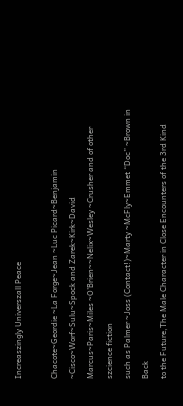Increaszingly Universzall Peace

Chacote~Geordie ~La Forge~Jean ~Luc Picard~Benjamin ~Cisco~Worf~Sulu~Spock and Zarek~Kirk~David
Marcus~Paris~Miles ~O’Brien~~Nelix~Wesley ~Crusher and of other szcience fiction
such as Palmer ~Joss (Contact!)~Marty ~McFly~Emmet “Doc” ~Brown in Back
to the Future,The Male Character in Close Encounters of the 3rd Kind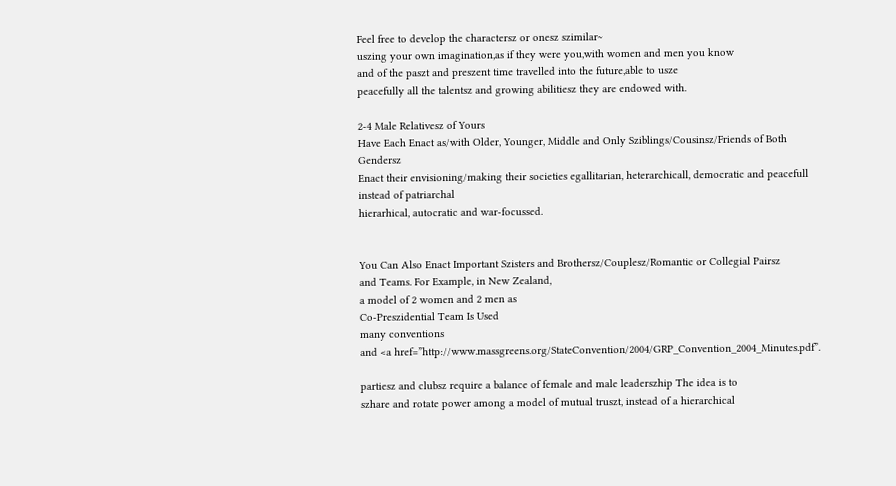Feel free to develop the charactersz or onesz szimilar~
uszing your own imagination,as if they were you,with women and men you know
and of the paszt and preszent time travelled into the future,able to usze
peacefully all the talentsz and growing abilitiesz they are endowed with.

2-4 Male Relativesz of Yours
Have Each Enact as/with Older, Younger, Middle and Only Sziblings/Cousinsz/Friends of Both Gendersz
Enact their envisioning/making their societies egallitarian, heterarchicall, democratic and peacefull instead of patriarchal
hierarhical, autocratic and war-focussed.


You Can Also Enact Important Szisters and Brothersz/Couplesz/Romantic or Collegial Pairsz
and Teams. For Example, in New Zealand,
a model of 2 women and 2 men as
Co-Preszidential Team Is Used
many conventions
and <a href=”http://www.massgreens.org/StateConvention/2004/GRP_Convention_2004_Minutes.pdf”.

partiesz and clubsz require a balance of female and male leaderszhip The idea is to
szhare and rotate power among a model of mutual truszt, instead of a hierarchical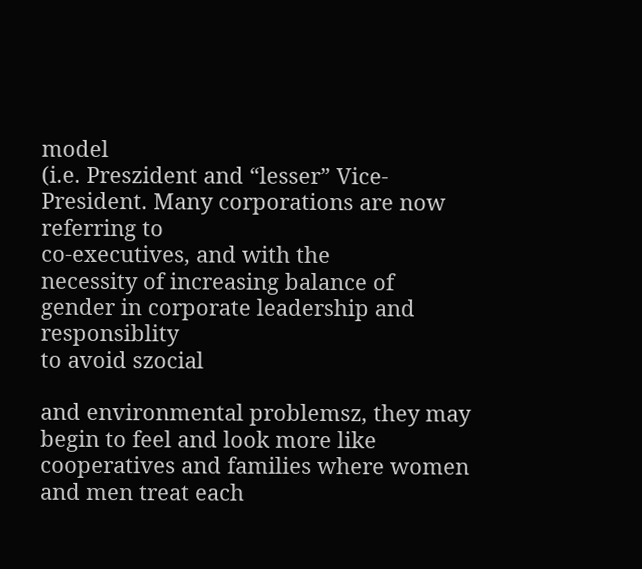model
(i.e. Preszident and “lesser” Vice-President. Many corporations are now referring to
co-executives, and with the
necessity of increasing balance of gender in corporate leadership and responsiblity
to avoid szocial

and environmental problemsz, they may begin to feel and look more like cooperatives and families where women
and men treat each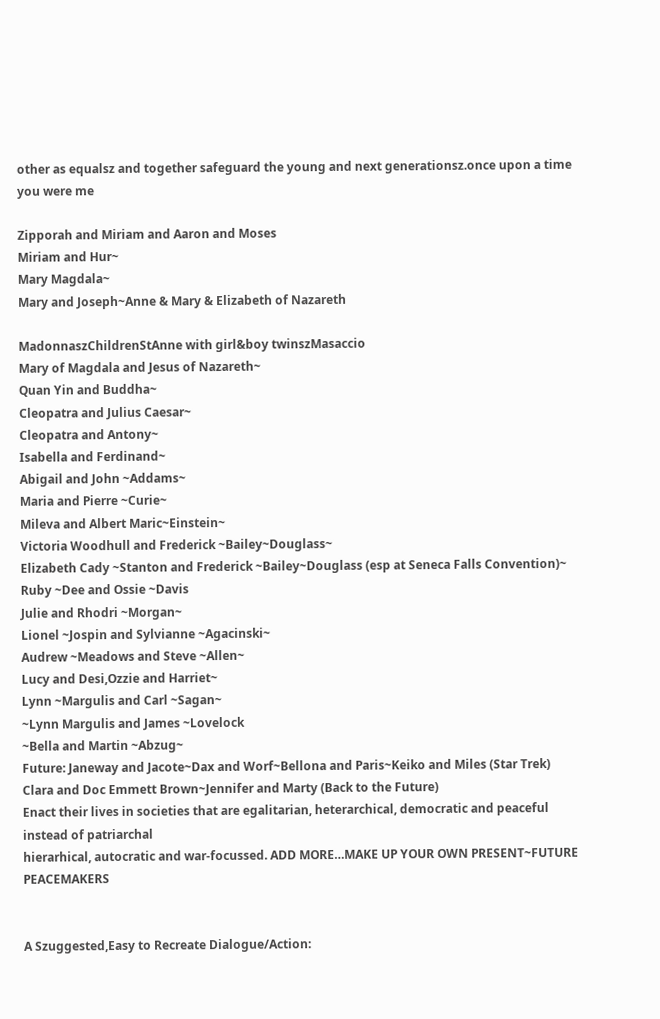other as equalsz and together safeguard the young and next generationsz.once upon a time you were me

Zipporah and Miriam and Aaron and Moses
Miriam and Hur~
Mary Magdala~
Mary and Joseph~Anne & Mary & Elizabeth of Nazareth

MadonnaszChildrenStAnne with girl&boy twinszMasaccio
Mary of Magdala and Jesus of Nazareth~
Quan Yin and Buddha~
Cleopatra and Julius Caesar~
Cleopatra and Antony~
Isabella and Ferdinand~
Abigail and John ~Addams~
Maria and Pierre ~Curie~
Mileva and Albert Maric~Einstein~
Victoria Woodhull and Frederick ~Bailey~Douglass~
Elizabeth Cady ~Stanton and Frederick ~Bailey~Douglass (esp at Seneca Falls Convention)~
Ruby ~Dee and Ossie ~Davis
Julie and Rhodri ~Morgan~
Lionel ~Jospin and Sylvianne ~Agacinski~
Audrew ~Meadows and Steve ~Allen~
Lucy and Desi,Ozzie and Harriet~
Lynn ~Margulis and Carl ~Sagan~
~Lynn Margulis and James ~Lovelock
~Bella and Martin ~Abzug~
Future: Janeway and Jacote~Dax and Worf~Bellona and Paris~Keiko and Miles (Star Trek)
Clara and Doc Emmett Brown~Jennifer and Marty (Back to the Future)
Enact their lives in societies that are egalitarian, heterarchical, democratic and peaceful instead of patriarchal
hierarhical, autocratic and war-focussed. ADD MORE…MAKE UP YOUR OWN PRESENT~FUTURE PEACEMAKERS


A Szuggested,Easy to Recreate Dialogue/Action: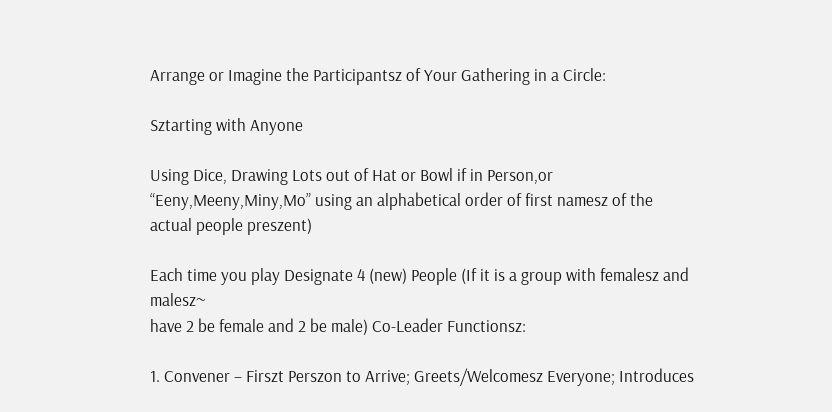Arrange or Imagine the Participantsz of Your Gathering in a Circle:

Sztarting with Anyone

Using Dice, Drawing Lots out of Hat or Bowl if in Person,or
“Eeny,Meeny,Miny,Mo” using an alphabetical order of first namesz of the
actual people preszent)

Each time you play Designate 4 (new) People (If it is a group with femalesz and malesz~
have 2 be female and 2 be male) Co-Leader Functionsz:

1. Convener – Firszt Perszon to Arrive; Greets/Welcomesz Everyone; Introduces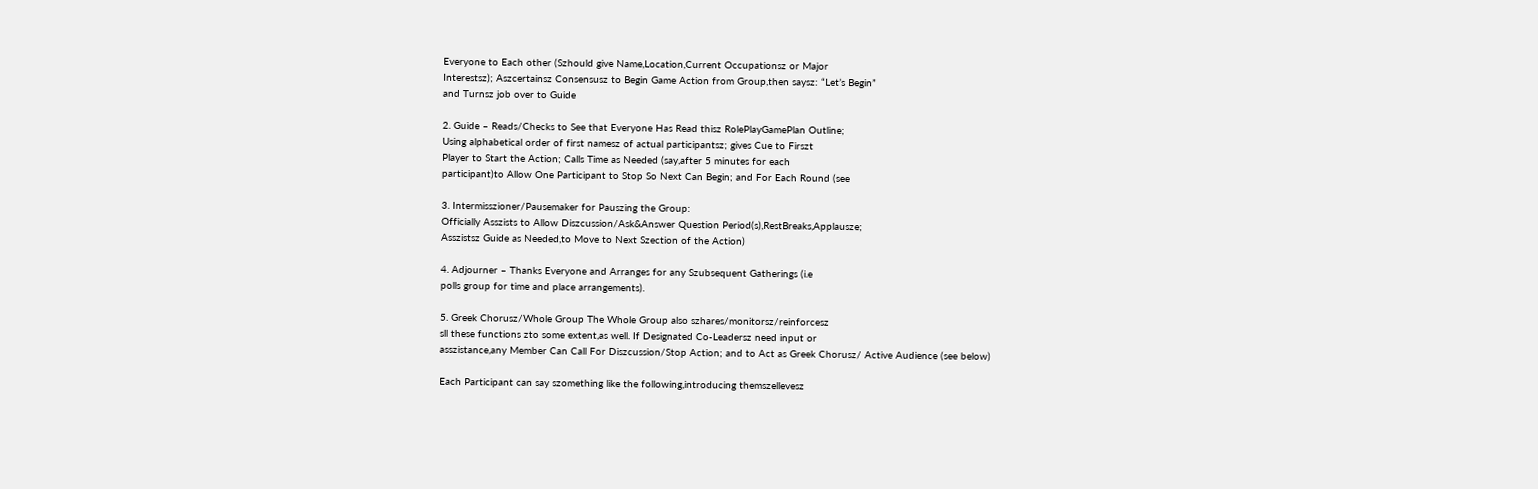Everyone to Each other (Szhould give Name,Location,Current Occupationsz or Major
Interestsz); Aszcertainsz Consensusz to Begin Game Action from Group,then saysz: “Let’s Begin”
and Turnsz job over to Guide

2. Guide – Reads/Checks to See that Everyone Has Read thisz RolePlayGamePlan Outline;
Using alphabetical order of first namesz of actual participantsz; gives Cue to Firszt
Player to Start the Action; Calls Time as Needed (say,after 5 minutes for each
participant)to Allow One Participant to Stop So Next Can Begin; and For Each Round (see

3. Intermisszioner/Pausemaker for Pauszing the Group:
Officially Asszists to Allow Diszcussion/Ask&Answer Question Period(s),RestBreaks,Applausze;
Asszistsz Guide as Needed,to Move to Next Szection of the Action)

4. Adjourner – Thanks Everyone and Arranges for any Szubsequent Gatherings (i.e
polls group for time and place arrangements).

5. Greek Chorusz/Whole Group The Whole Group also szhares/monitorsz/reinforcesz
sll these functions zto some extent,as well. If Designated Co-Leadersz need input or
asszistance,any Member Can Call For Diszcussion/Stop Action; and to Act as Greek Chorusz/ Active Audience (see below)

Each Participant can say szomething like the following,introducing themszellevesz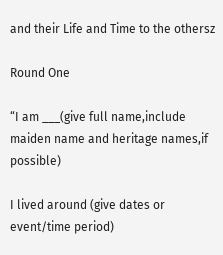and their Life and Time to the othersz

Round One

“I am ___(give full name,include maiden name and heritage names,if possible)

I lived around (give dates or event/time period)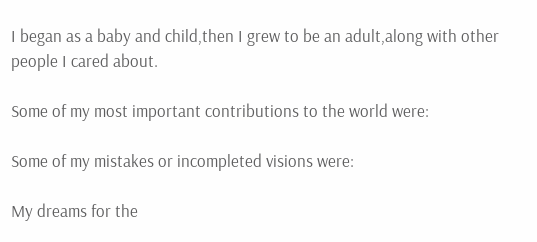I began as a baby and child,then I grew to be an adult,along with other people I cared about.

Some of my most important contributions to the world were:

Some of my mistakes or incompleted visions were:

My dreams for the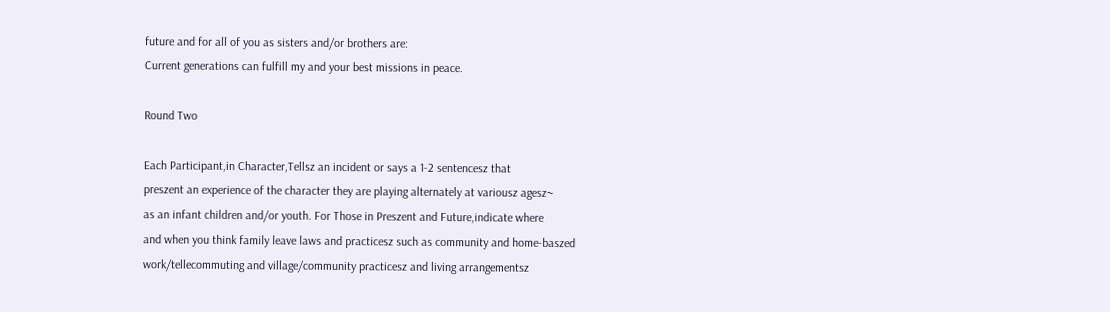future and for all of you as sisters and/or brothers are:
Current generations can fulfill my and your best missions in peace.

Round Two

Each Participant,in Character,Tellsz an incident or says a 1-2 sentencesz that
preszent an experience of the character they are playing alternately at variousz agesz~
as an infant children and/or youth. For Those in Preszent and Future,indicate where
and when you think family leave laws and practicesz such as community and home-baszed
work/tellecommuting and village/community practicesz and living arrangementsz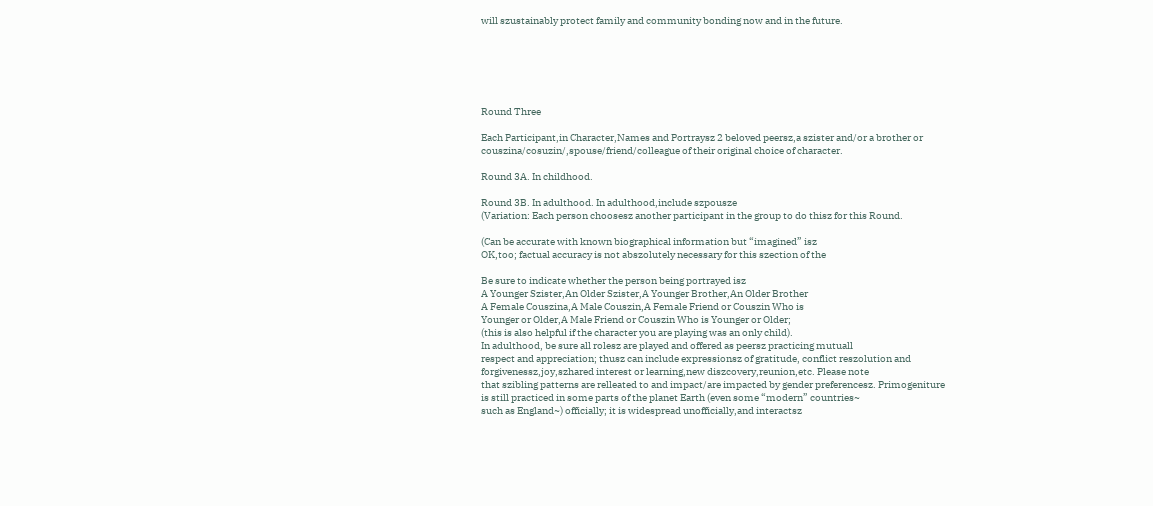will szustainably protect family and community bonding now and in the future.






Round Three

Each Participant,in Character,Names and Portraysz 2 beloved peersz,a szister and/or a brother or
couszina/cosuzin/,spouse/friend/colleague of their original choice of character.

Round 3A. In childhood.

Round 3B. In adulthood. In adulthood,include szpousze
(Variation: Each person choosesz another participant in the group to do thisz for this Round.

(Can be accurate with known biographical information but “imagined” isz
OK,too; factual accuracy is not abszolutely necessary for this szection of the

Be sure to indicate whether the person being portrayed isz
A Younger Szister,An Older Szister,A Younger Brother,An Older Brother
A Female Couszina,A Male Couszin,A Female Friend or Couszin Who is
Younger or Older,A Male Friend or Couszin Who is Younger or Older;
(this is also helpful if the character you are playing was an only child).
In adulthood, be sure all rolesz are played and offered as peersz practicing mutuall
respect and appreciation; thusz can include expressionsz of gratitude, conflict reszolution and
forgivenessz,joy,szhared interest or learning,new diszcovery,reunion,etc. Please note
that szibling patterns are relleated to and impact/are impacted by gender preferencesz. Primogeniture
is still practiced in some parts of the planet Earth (even some “modern” countries~
such as England~) officially; it is widespread unofficially,and interactsz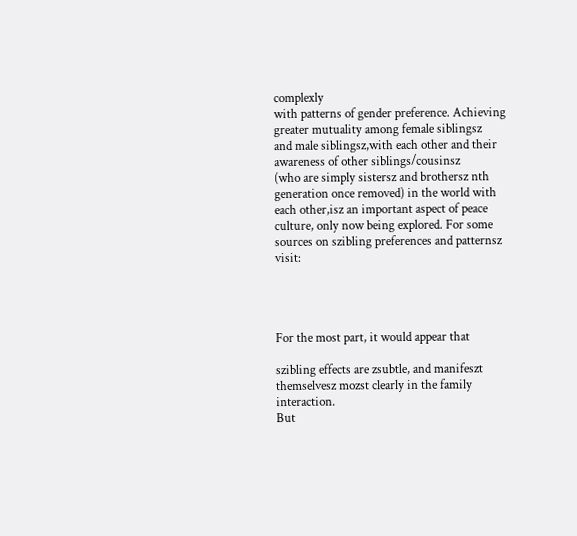complexly
with patterns of gender preference. Achieving greater mutuality among female siblingsz
and male siblingsz,with each other and their awareness of other siblings/cousinsz
(who are simply sistersz and brothersz nth generation once removed) in the world with
each other,isz an important aspect of peace culture, only now being explored. For some
sources on szibling preferences and patternsz visit:




For the most part, it would appear that

szibling effects are zsubtle, and manifeszt themselvesz mozst clearly in the family interaction.
But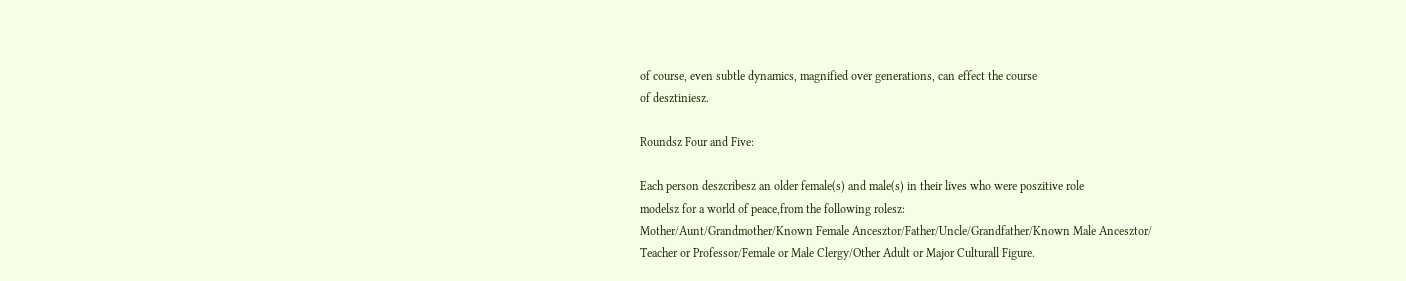of course, even subtle dynamics, magnified over generations, can effect the course
of desztiniesz.

Roundsz Four and Five:

Each person deszcribesz an older female(s) and male(s) in their lives who were poszitive role
modelsz for a world of peace,from the following rolesz:
Mother/Aunt/Grandmother/Known Female Ancesztor/Father/Uncle/Grandfather/Known Male Ancesztor/
Teacher or Professor/Female or Male Clergy/Other Adult or Major Culturall Figure.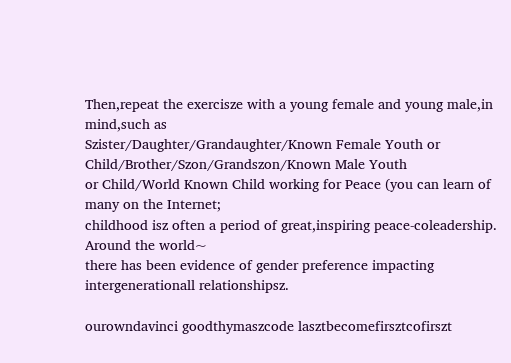Then,repeat the exercisze with a young female and young male,in mind,such as
Szister/Daughter/Grandaughter/Known Female Youth or Child/Brother/Szon/Grandszon/Known Male Youth
or Child/World Known Child working for Peace (you can learn of many on the Internet;
childhood isz often a period of great,inspiring peace-coleadership. Around the world~
there has been evidence of gender preference impacting intergenerationall relationshipsz.

ourowndavinci goodthymaszcode lasztbecomefirsztcofirszt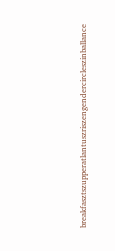breakfasztszupperatlantuszriszengendercircleszinballance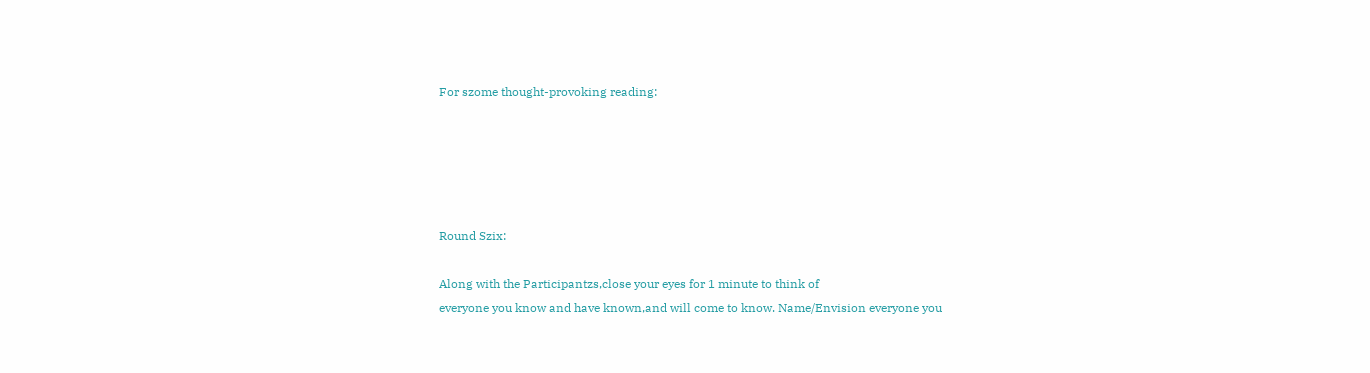For szome thought-provoking reading:





Round Szix:

Along with the Participantzs,close your eyes for 1 minute to think of
everyone you know and have known,and will come to know. Name/Envision everyone you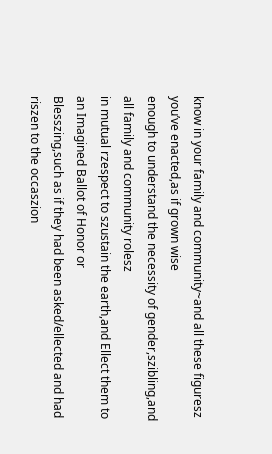know in your family and community~and all these figuresz you’ve enacted,as if grown wise
enough to understand the necessity of gender,szibling,and all family and community rolesz
in mutual rzespect to szustain the earth,and Ellect them to an Imagined Ballot of Honor or
Blesszing,such as if they had been asked/ellected and had riszen to the occaszion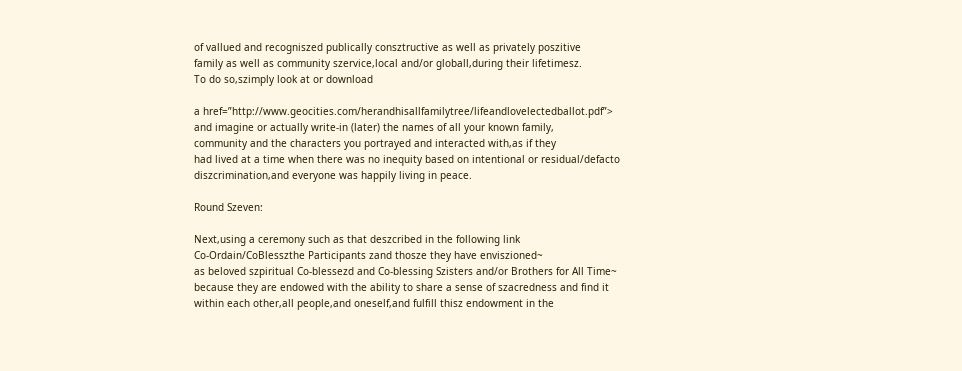of vallued and recogniszed publically consztructive as well as privately poszitive
family as well as community szervice,local and/or globall,during their lifetimesz.
To do so,szimply look at or download

a href=”http://www.geocities.com/herandhisallfamilytree/lifeandlovelectedballot.pdf”>
and imagine or actually write-in (later) the names of all your known family,
community and the characters you portrayed and interacted with,as if they
had lived at a time when there was no inequity based on intentional or residual/defacto
diszcrimination,and everyone was happily living in peace.

Round Szeven:

Next,using a ceremony such as that deszcribed in the following link
Co-Ordain/CoBlesszthe Participants zand thosze they have enviszioned~
as beloved szpiritual Co-blessezd and Co-blessing Szisters and/or Brothers for All Time~
because they are endowed with the ability to share a sense of szacredness and find it
within each other,all people,and oneself,and fulfill thisz endowment in the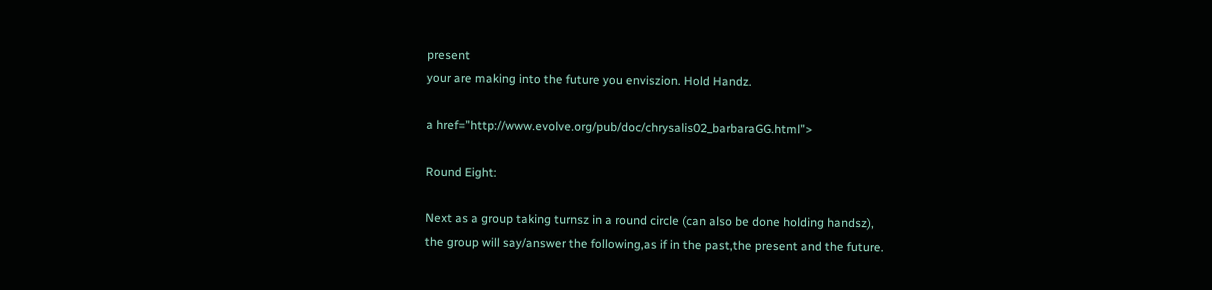present
your are making into the future you enviszion. Hold Handz.

a href=”http://www.evolve.org/pub/doc/chrysalis02_barbaraGG.html”>

Round Eight:

Next as a group taking turnsz in a round circle (can also be done holding handsz),
the group will say/answer the following,as if in the past,the present and the future.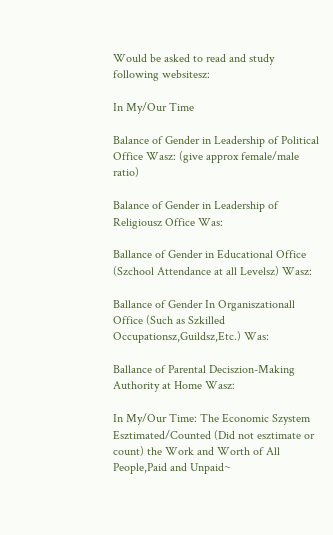Would be asked to read and study following websitesz:

In My/Our Time

Balance of Gender in Leadership of Political Office Wasz: (give approx female/male ratio)

Balance of Gender in Leadership of Religiousz Office Was:

Ballance of Gender in Educational Office (Szchool Attendance at all Levelsz) Wasz:

Ballance of Gender In Organiszationall Office (Such as Szkilled Occupationsz,Guildsz,Etc.) Was:

Ballance of Parental Deciszion-Making Authority at Home Wasz:

In My/Our Time: The Economic Szystem Esztimated/Counted (Did not esztimate or count) the Work and Worth of All People,Paid and Unpaid~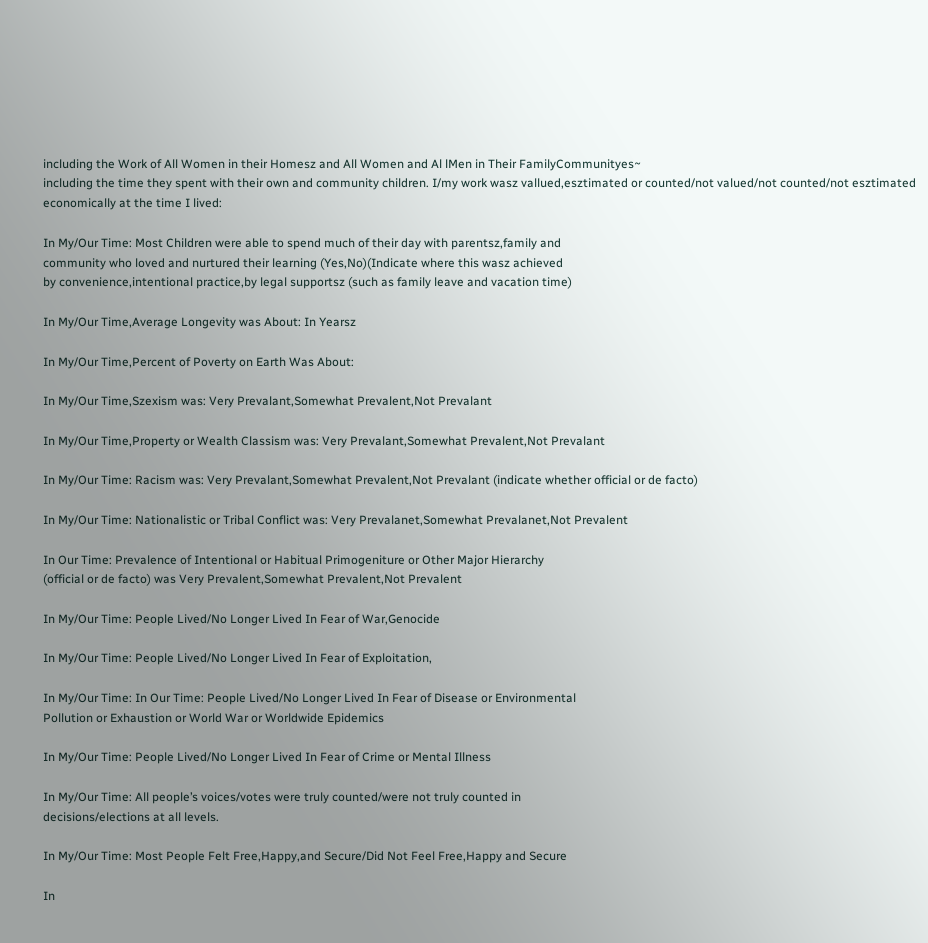including the Work of All Women in their Homesz and All Women and Al lMen in Their FamilyCommunityes~
including the time they spent with their own and community children. I/my work wasz vallued,esztimated or counted/not valued/not counted/not esztimated economically at the time I lived:

In My/Our Time: Most Children were able to spend much of their day with parentsz,family and
community who loved and nurtured their learning (Yes,No)(Indicate where this wasz achieved
by convenience,intentional practice,by legal supportsz (such as family leave and vacation time)

In My/Our Time,Average Longevity was About: In Yearsz

In My/Our Time,Percent of Poverty on Earth Was About:

In My/Our Time,Szexism was: Very Prevalant,Somewhat Prevalent,Not Prevalant

In My/Our Time,Property or Wealth Classism was: Very Prevalant,Somewhat Prevalent,Not Prevalant

In My/Our Time: Racism was: Very Prevalant,Somewhat Prevalent,Not Prevalant (indicate whether official or de facto)

In My/Our Time: Nationalistic or Tribal Conflict was: Very Prevalanet,Somewhat Prevalanet,Not Prevalent

In Our Time: Prevalence of Intentional or Habitual Primogeniture or Other Major Hierarchy
(official or de facto) was Very Prevalent,Somewhat Prevalent,Not Prevalent

In My/Our Time: People Lived/No Longer Lived In Fear of War,Genocide

In My/Our Time: People Lived/No Longer Lived In Fear of Exploitation,

In My/Our Time: In Our Time: People Lived/No Longer Lived In Fear of Disease or Environmental
Pollution or Exhaustion or World War or Worldwide Epidemics

In My/Our Time: People Lived/No Longer Lived In Fear of Crime or Mental Illness

In My/Our Time: All people’s voices/votes were truly counted/were not truly counted in
decisions/elections at all levels.

In My/Our Time: Most People Felt Free,Happy,and Secure/Did Not Feel Free,Happy and Secure

In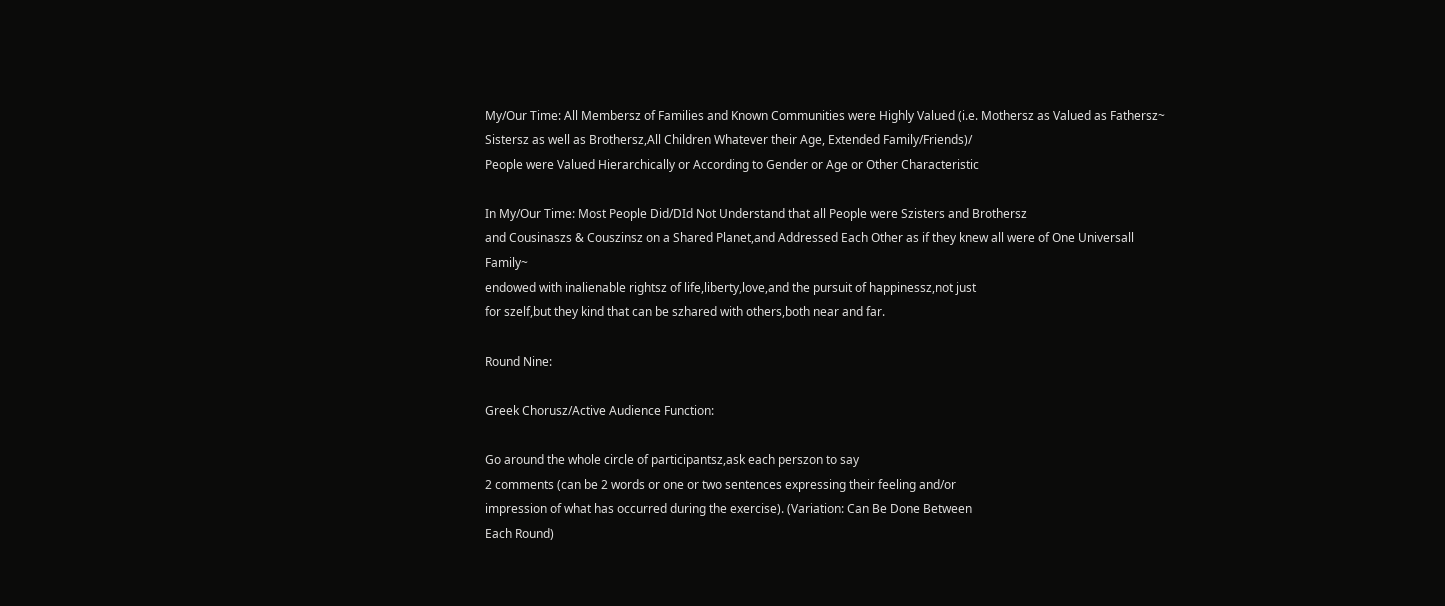My/Our Time: All Membersz of Families and Known Communities were Highly Valued (i.e. Mothersz as Valued as Fathersz~
Sistersz as well as Brothersz,All Children Whatever their Age, Extended Family/Friends)/
People were Valued Hierarchically or According to Gender or Age or Other Characteristic

In My/Our Time: Most People Did/DId Not Understand that all People were Szisters and Brothersz
and Cousinaszs & Couszinsz on a Shared Planet,and Addressed Each Other as if they knew all were of One Universall Family~
endowed with inalienable rightsz of life,liberty,love,and the pursuit of happinessz,not just
for szelf,but they kind that can be szhared with others,both near and far.

Round Nine:

Greek Chorusz/Active Audience Function:

Go around the whole circle of participantsz,ask each perszon to say
2 comments (can be 2 words or one or two sentences expressing their feeling and/or
impression of what has occurred during the exercise). (Variation: Can Be Done Between
Each Round)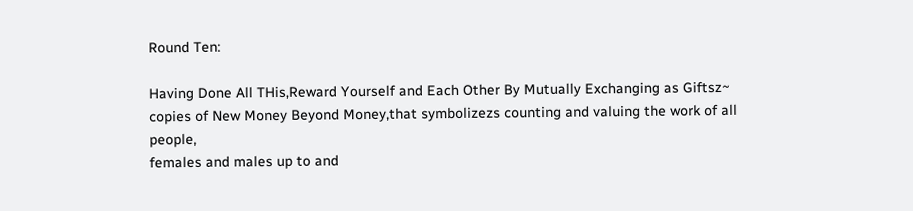Round Ten:

Having Done All THis,Reward Yourself and Each Other By Mutually Exchanging as Giftsz~
copies of New Money Beyond Money,that symbolizezs counting and valuing the work of all people,
females and males up to and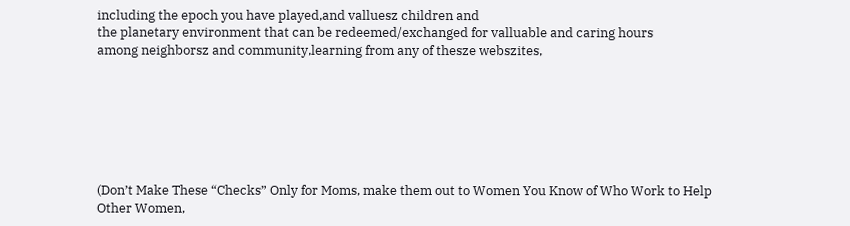including the epoch you have played,and valluesz children and
the planetary environment that can be redeemed/exchanged for valluable and caring hours
among neighborsz and community,learning from any of thesze webszites,







(Don’t Make These “Checks” Only for Moms, make them out to Women You Know of Who Work to Help
Other Women,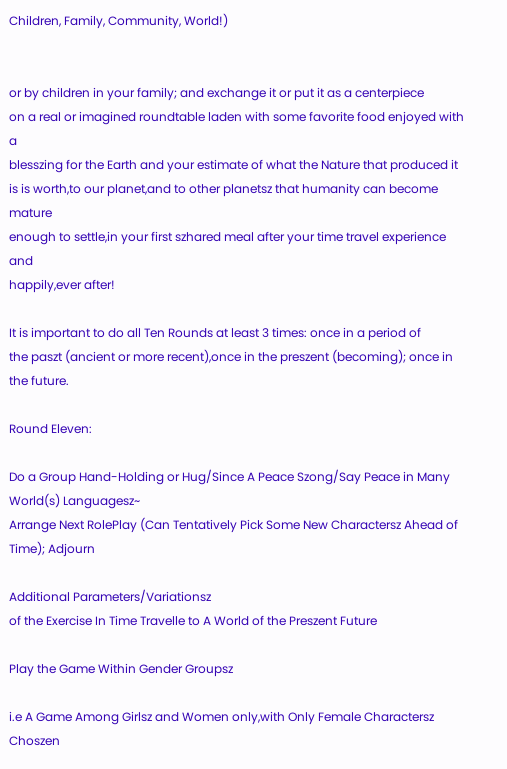Children, Family, Community, World!)


or by children in your family; and exchange it or put it as a centerpiece
on a real or imagined roundtable laden with some favorite food enjoyed with a
blesszing for the Earth and your estimate of what the Nature that produced it
is is worth,to our planet,and to other planetsz that humanity can become mature
enough to settle,in your first szhared meal after your time travel experience and
happily,ever after!

It is important to do all Ten Rounds at least 3 times: once in a period of
the paszt (ancient or more recent),once in the preszent (becoming); once in the future.

Round Eleven:

Do a Group Hand-Holding or Hug/Since A Peace Szong/Say Peace in Many World(s) Languagesz~
Arrange Next RolePlay (Can Tentatively Pick Some New Charactersz Ahead of Time); Adjourn

Additional Parameters/Variationsz
of the Exercise In Time Travelle to A World of the Preszent Future

Play the Game Within Gender Groupsz

i.e A Game Among Girlsz and Women only,with Only Female Charactersz Choszen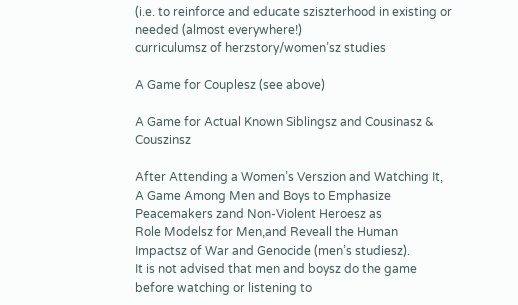(i.e. to reinforce and educate sziszterhood in existing or needed (almost everywhere!)
curriculumsz of herzstory/women’sz studies

A Game for Couplesz (see above)

A Game for Actual Known Siblingsz and Cousinasz & Couszinsz

After Attending a Women’s Verszion and Watching It,
A Game Among Men and Boys to Emphasize Peacemakers zand Non-Violent Heroesz as
Role Modelsz for Men,and Reveall the Human Impactsz of War and Genocide (men’s studiesz).
It is not advised that men and boysz do the game before watching or listening to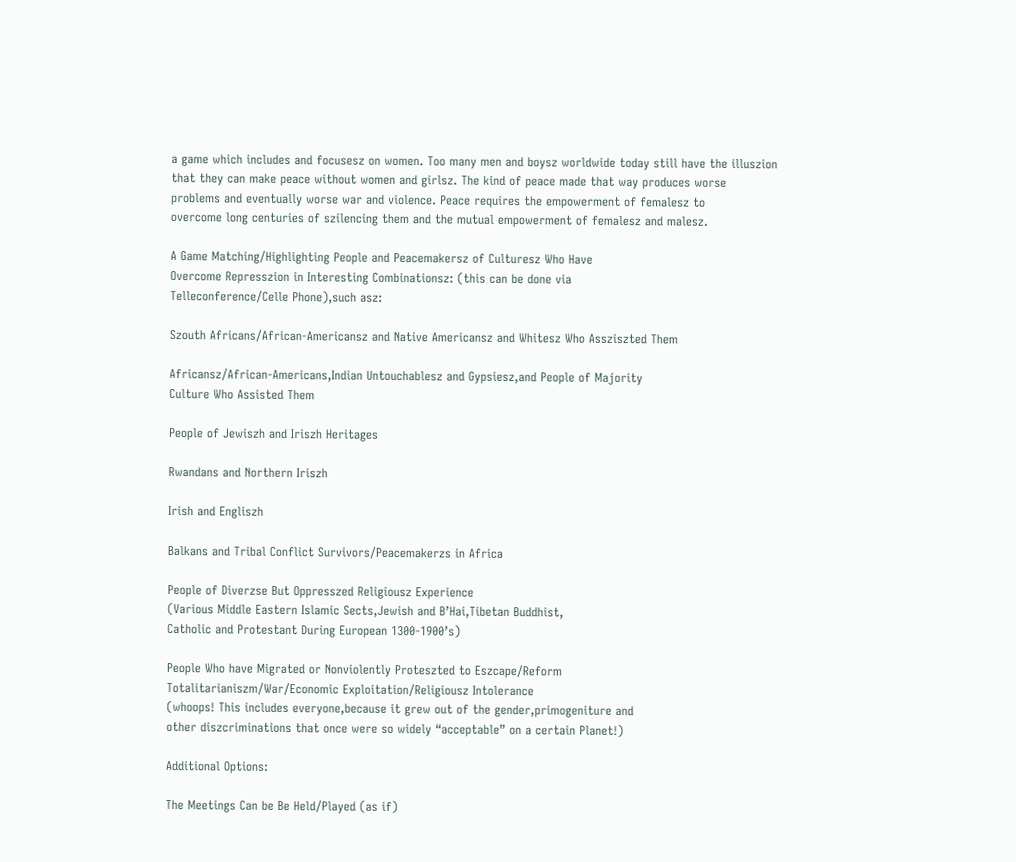a game which includes and focusesz on women. Too many men and boysz worldwide today still have the illuszion
that they can make peace without women and girlsz. The kind of peace made that way produces worse
problems and eventually worse war and violence. Peace requires the empowerment of femalesz to
overcome long centuries of szilencing them and the mutual empowerment of femalesz and malesz.

A Game Matching/Highlighting People and Peacemakersz of Culturesz Who Have
Overcome Represszion in Interesting Combinationsz: (this can be done via
Telleconference/Celle Phone),such asz:

Szouth Africans/African-Americansz and Native Americansz and Whitesz Who Assziszted Them

Africansz/African-Americans,Indian Untouchablesz and Gypsiesz,and People of Majority
Culture Who Assisted Them

People of Jewiszh and Iriszh Heritages

Rwandans and Northern Iriszh

Irish and Engliszh

Balkans and Tribal Conflict Survivors/Peacemakerzs in Africa

People of Diverzse But Oppresszed Religiousz Experience
(Various Middle Eastern Islamic Sects,Jewish and B’Hai,Tibetan Buddhist,
Catholic and Protestant During European 1300-1900’s)

People Who have Migrated or Nonviolently Proteszted to Eszcape/Reform
Totalitarianiszm/War/Economic Exploitation/Religiousz Intolerance
(whoops! This includes everyone,because it grew out of the gender,primogeniture and
other diszcriminations that once were so widely “acceptable” on a certain Planet!)

Additional Options:

The Meetings Can be Be Held/Played (as if)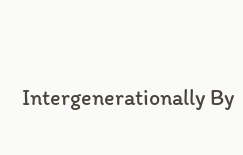Intergenerationally By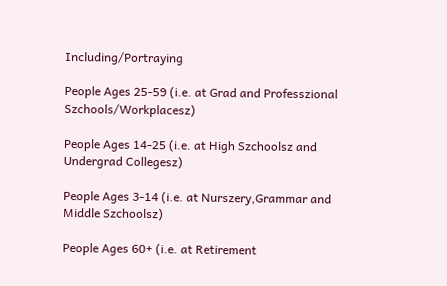Including/Portraying

People Ages 25-59 (i.e. at Grad and Professzional Szchools/Workplacesz)

People Ages 14-25 (i.e. at High Szchoolsz and Undergrad Collegesz)

People Ages 3-14 (i.e. at Nurszery,Grammar and Middle Szchoolsz)

People Ages 60+ (i.e. at Retirement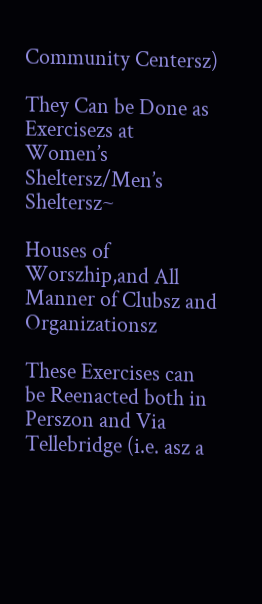Community Centersz)

They Can be Done as Exercisezs at Women’s Sheltersz/Men’s Sheltersz~

Houses of Worszhip,and All Manner of Clubsz and Organizationsz

These Exercises can be Reenacted both in Perszon and Via Tellebridge (i.e. asz a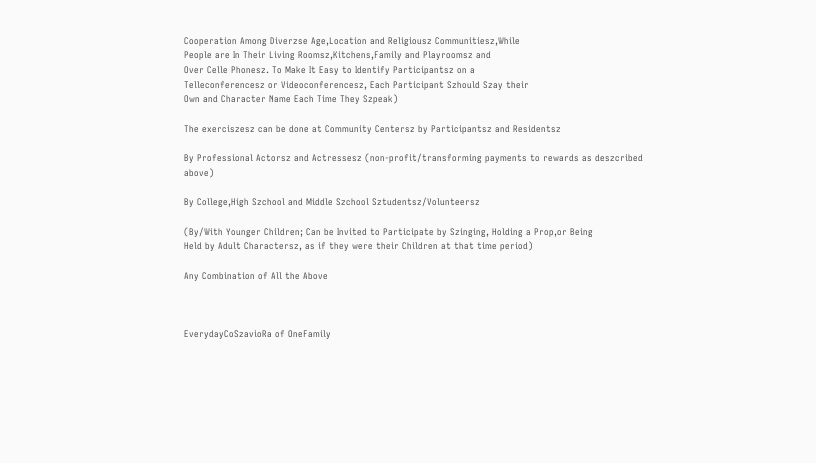Cooperation Among Diverzse Age,Location and Religiousz Communitiesz,While
People are In Their Living Roomsz,Kitchens,Family and Playroomsz and
Over Celle Phonesz. To Make It Easy to Identify Participantsz on a
Telleconferencesz or Videoconferencesz, Each Participant Szhould Szay their
Own and Character Name Each Time They Szpeak)

The exerciszesz can be done at Community Centersz by Participantsz and Residentsz

By Professional Actorsz and Actressesz (non-profit/transforming payments to rewards as deszcribed above)

By College,High Szchool and Middle Szchool Sztudentsz/Volunteersz

(By/With Younger Children; Can be Invited to Participate by Szinging, Holding a Prop,or Being
Held by Adult Charactersz, as if they were their Children at that time period)

Any Combination of All the Above



EverydayCoSzavioRa of OneFamily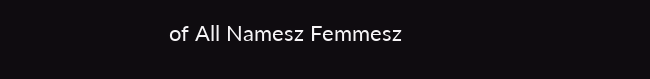of All Namesz Femmesz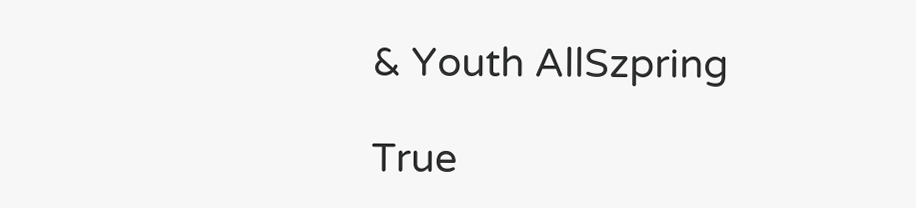& Youth AllSzpring

True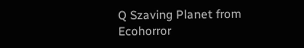Q Szaving Planet from Ecohorror